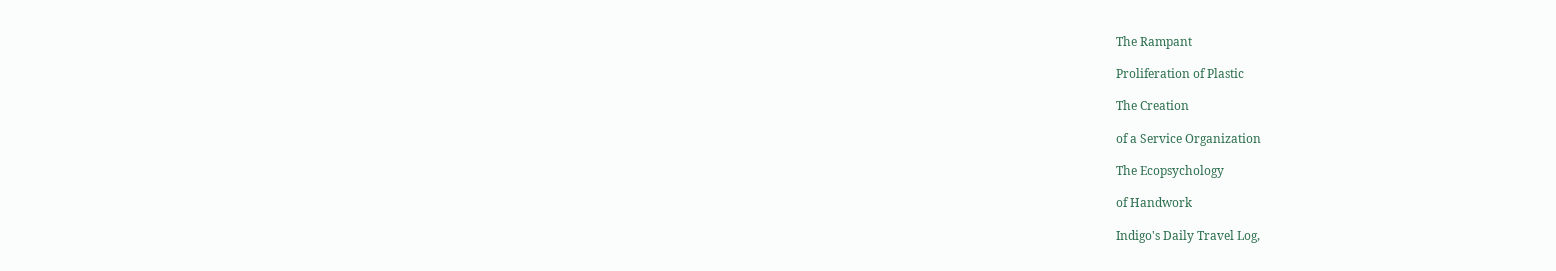The Rampant

Proliferation of Plastic

The Creation

of a Service Organization

The Ecopsychology

of Handwork

Indigo's Daily Travel Log,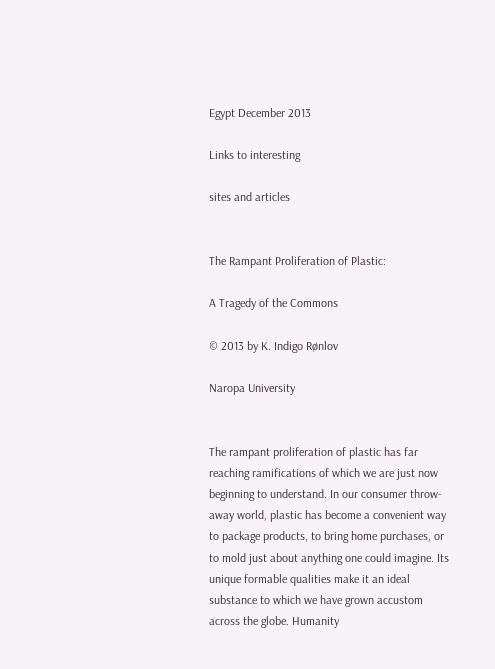Egypt December 2013

Links to interesting

sites and articles


The Rampant Proliferation of Plastic:

A Tragedy of the Commons

© 2013 by K. Indigo Rønlov

Naropa University


The rampant proliferation of plastic has far reaching ramifications of which we are just now beginning to understand. In our consumer throw-away world, plastic has become a convenient way to package products, to bring home purchases, or to mold just about anything one could imagine. Its unique formable qualities make it an ideal substance to which we have grown accustom across the globe. Humanity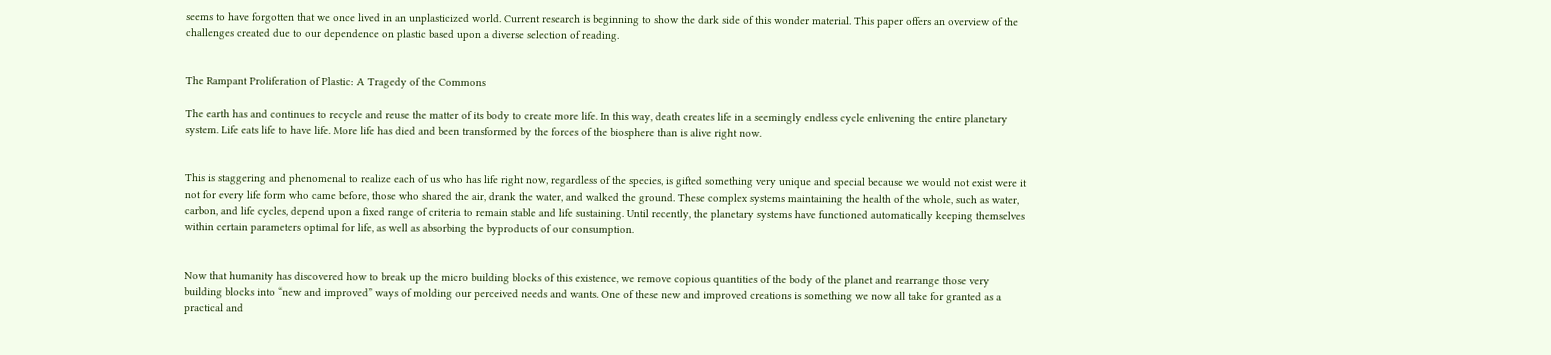seems to have forgotten that we once lived in an unplasticized world. Current research is beginning to show the dark side of this wonder material. This paper offers an overview of the challenges created due to our dependence on plastic based upon a diverse selection of reading.


The Rampant Proliferation of Plastic: A Tragedy of the Commons

The earth has and continues to recycle and reuse the matter of its body to create more life. In this way, death creates life in a seemingly endless cycle enlivening the entire planetary system. Life eats life to have life. More life has died and been transformed by the forces of the biosphere than is alive right now.


This is staggering and phenomenal to realize each of us who has life right now, regardless of the species, is gifted something very unique and special because we would not exist were it not for every life form who came before, those who shared the air, drank the water, and walked the ground. These complex systems maintaining the health of the whole, such as water, carbon, and life cycles, depend upon a fixed range of criteria to remain stable and life sustaining. Until recently, the planetary systems have functioned automatically keeping themselves within certain parameters optimal for life, as well as absorbing the byproducts of our consumption.


Now that humanity has discovered how to break up the micro building blocks of this existence, we remove copious quantities of the body of the planet and rearrange those very building blocks into “new and improved” ways of molding our perceived needs and wants. One of these new and improved creations is something we now all take for granted as a practical and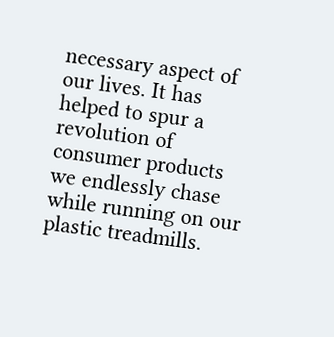necessary aspect of our lives. It has helped to spur a revolution of consumer products we endlessly chase while running on our plastic treadmills.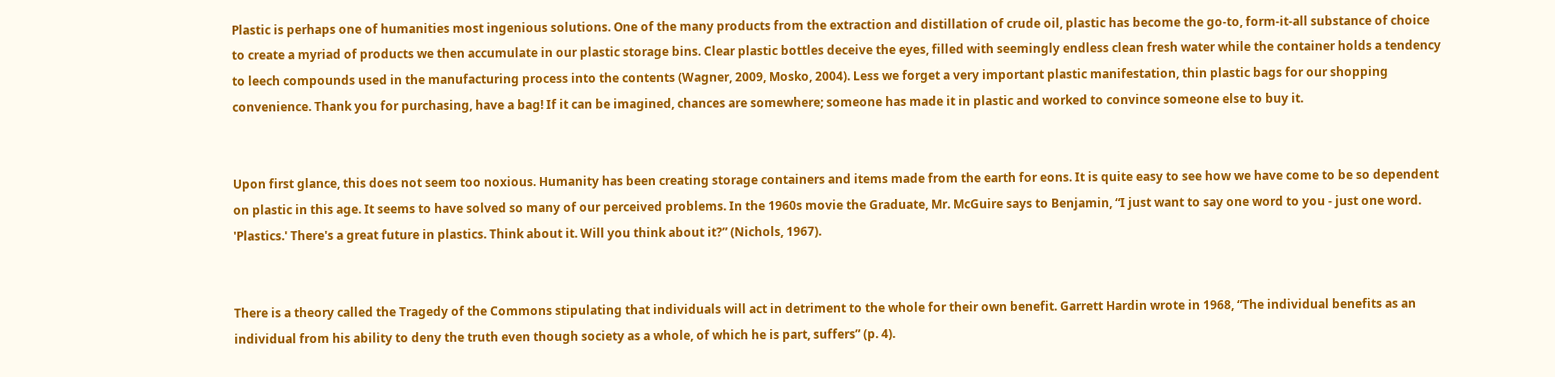Plastic is perhaps one of humanities most ingenious solutions. One of the many products from the extraction and distillation of crude oil, plastic has become the go-to, form-it-all substance of choice to create a myriad of products we then accumulate in our plastic storage bins. Clear plastic bottles deceive the eyes, filled with seemingly endless clean fresh water while the container holds a tendency to leech compounds used in the manufacturing process into the contents (Wagner, 2009, Mosko, 2004). Less we forget a very important plastic manifestation, thin plastic bags for our shopping convenience. Thank you for purchasing, have a bag! If it can be imagined, chances are somewhere; someone has made it in plastic and worked to convince someone else to buy it.


Upon first glance, this does not seem too noxious. Humanity has been creating storage containers and items made from the earth for eons. It is quite easy to see how we have come to be so dependent on plastic in this age. It seems to have solved so many of our perceived problems. In the 1960s movie the Graduate, Mr. McGuire says to Benjamin, “I just want to say one word to you - just one word. 'Plastics.' There's a great future in plastics. Think about it. Will you think about it?” (Nichols, 1967).


There is a theory called the Tragedy of the Commons stipulating that individuals will act in detriment to the whole for their own benefit. Garrett Hardin wrote in 1968, “The individual benefits as an individual from his ability to deny the truth even though society as a whole, of which he is part, suffers” (p. 4).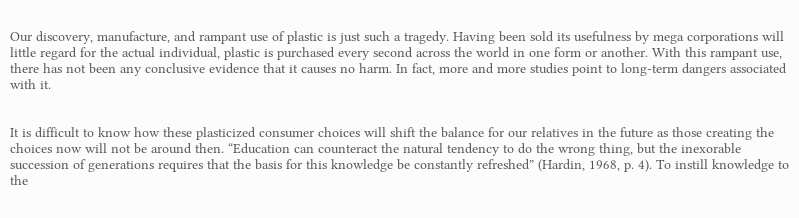Our discovery, manufacture, and rampant use of plastic is just such a tragedy. Having been sold its usefulness by mega corporations will little regard for the actual individual, plastic is purchased every second across the world in one form or another. With this rampant use, there has not been any conclusive evidence that it causes no harm. In fact, more and more studies point to long-term dangers associated with it.


It is difficult to know how these plasticized consumer choices will shift the balance for our relatives in the future as those creating the choices now will not be around then. “Education can counteract the natural tendency to do the wrong thing, but the inexorable succession of generations requires that the basis for this knowledge be constantly refreshed” (Hardin, 1968, p. 4). To instill knowledge to the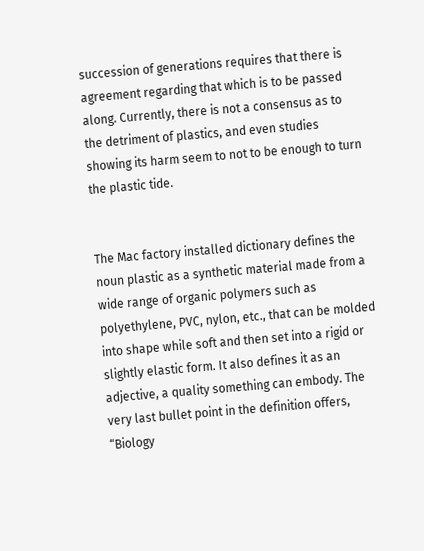succession of generations requires that there is agreement regarding that which is to be passed along. Currently, there is not a consensus as to the detriment of plastics, and even studies showing its harm seem to not to be enough to turn the plastic tide.


The Mac factory installed dictionary defines the noun plastic as a synthetic material made from a wide range of organic polymers such as polyethylene, PVC, nylon, etc., that can be molded into shape while soft and then set into a rigid or slightly elastic form. It also defines it as an adjective, a quality something can embody. The very last bullet point in the definition offers, “Biology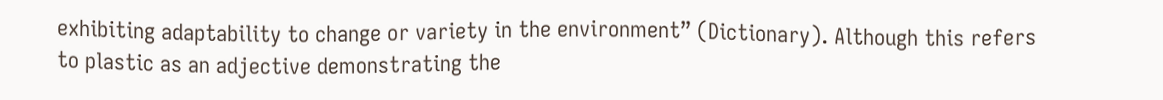exhibiting adaptability to change or variety in the environment” (Dictionary). Although this refers to plastic as an adjective demonstrating the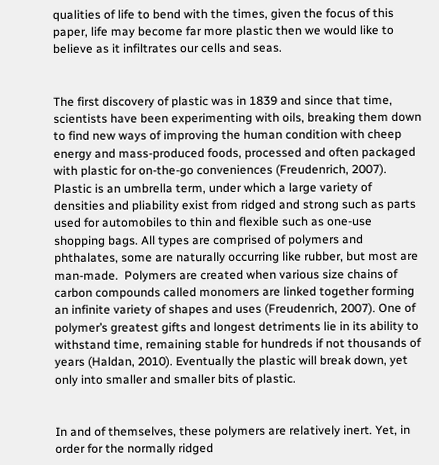qualities of life to bend with the times, given the focus of this paper, life may become far more plastic then we would like to believe as it infiltrates our cells and seas.


The first discovery of plastic was in 1839 and since that time, scientists have been experimenting with oils, breaking them down to find new ways of improving the human condition with cheep energy and mass-produced foods, processed and often packaged with plastic for on-the-go conveniences (Freudenrich, 2007). Plastic is an umbrella term, under which a large variety of densities and pliability exist from ridged and strong such as parts used for automobiles to thin and flexible such as one-use shopping bags. All types are comprised of polymers and phthalates, some are naturally occurring like rubber, but most are man-made.  Polymers are created when various size chains of carbon compounds called monomers are linked together forming an infinite variety of shapes and uses (Freudenrich, 2007). One of polymer’s greatest gifts and longest detriments lie in its ability to withstand time, remaining stable for hundreds if not thousands of years (Haldan, 2010). Eventually the plastic will break down, yet only into smaller and smaller bits of plastic.


In and of themselves, these polymers are relatively inert. Yet, in order for the normally ridged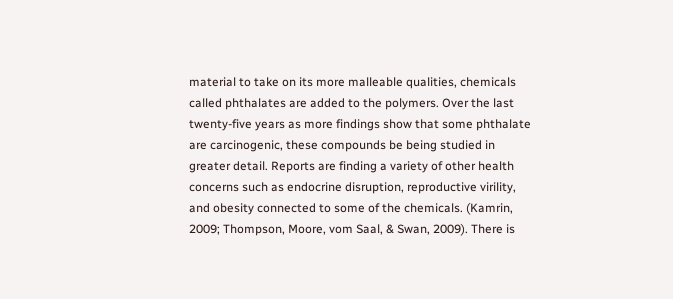material to take on its more malleable qualities, chemicals called phthalates are added to the polymers. Over the last twenty-five years as more findings show that some phthalate are carcinogenic, these compounds be being studied in greater detail. Reports are finding a variety of other health concerns such as endocrine disruption, reproductive virility, and obesity connected to some of the chemicals. (Kamrin, 2009; Thompson, Moore, vom Saal, & Swan, 2009). There is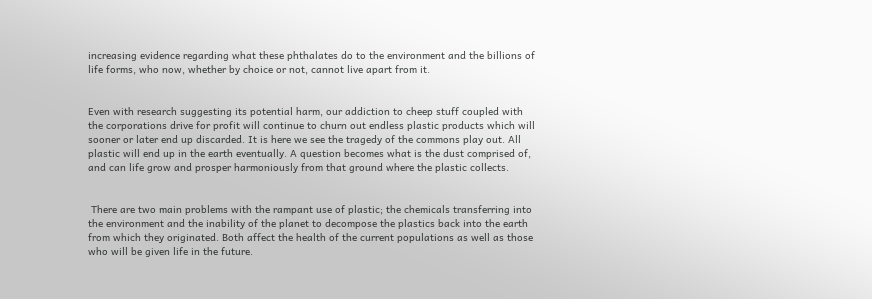increasing evidence regarding what these phthalates do to the environment and the billions of life forms, who now, whether by choice or not, cannot live apart from it.


Even with research suggesting its potential harm, our addiction to cheep stuff coupled with the corporations drive for profit will continue to churn out endless plastic products which will sooner or later end up discarded. It is here we see the tragedy of the commons play out. All plastic will end up in the earth eventually. A question becomes what is the dust comprised of, and can life grow and prosper harmoniously from that ground where the plastic collects.


 There are two main problems with the rampant use of plastic; the chemicals transferring into the environment and the inability of the planet to decompose the plastics back into the earth from which they originated. Both affect the health of the current populations as well as those who will be given life in the future.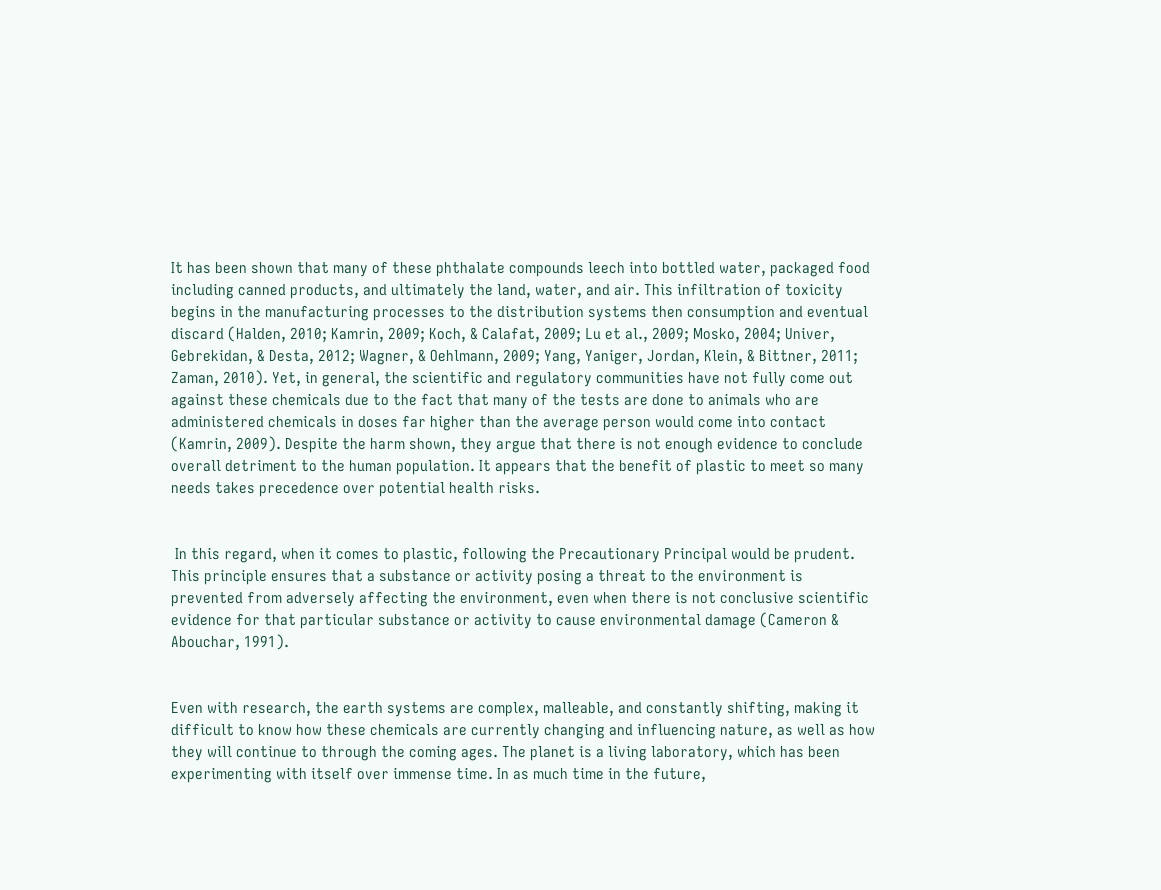It has been shown that many of these phthalate compounds leech into bottled water, packaged food including canned products, and ultimately the land, water, and air. This infiltration of toxicity begins in the manufacturing processes to the distribution systems then consumption and eventual discard (Halden, 2010; Kamrin, 2009; Koch, & Calafat, 2009; Lu et al., 2009; Mosko, 2004; Univer, Gebrekidan, & Desta, 2012; Wagner, & Oehlmann, 2009; Yang, Yaniger, Jordan, Klein, & Bittner, 2011; Zaman, 2010). Yet, in general, the scientific and regulatory communities have not fully come out against these chemicals due to the fact that many of the tests are done to animals who are administered chemicals in doses far higher than the average person would come into contact (Kamrin, 2009). Despite the harm shown, they argue that there is not enough evidence to conclude overall detriment to the human population. It appears that the benefit of plastic to meet so many needs takes precedence over potential health risks.


 In this regard, when it comes to plastic, following the Precautionary Principal would be prudent. This principle ensures that a substance or activity posing a threat to the environment is prevented from adversely affecting the environment, even when there is not conclusive scientific evidence for that particular substance or activity to cause environmental damage (Cameron & Abouchar, 1991).


Even with research, the earth systems are complex, malleable, and constantly shifting, making it difficult to know how these chemicals are currently changing and influencing nature, as well as how they will continue to through the coming ages. The planet is a living laboratory, which has been experimenting with itself over immense time. In as much time in the future,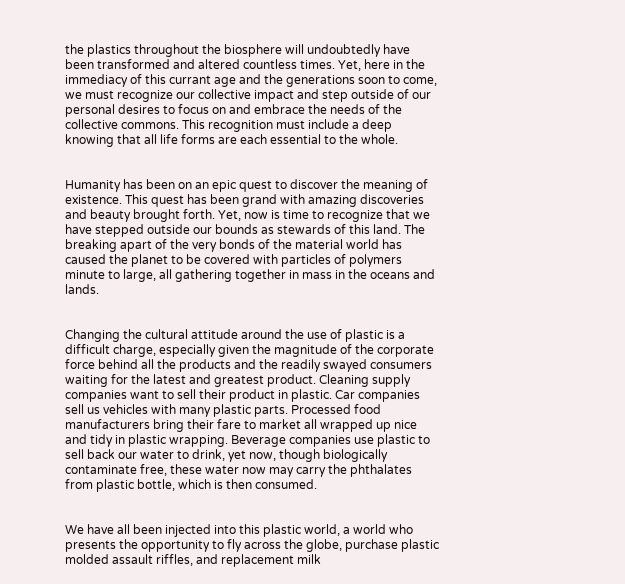the plastics throughout the biosphere will undoubtedly have been transformed and altered countless times. Yet, here in the immediacy of this currant age and the generations soon to come, we must recognize our collective impact and step outside of our personal desires to focus on and embrace the needs of the collective commons. This recognition must include a deep knowing that all life forms are each essential to the whole.


Humanity has been on an epic quest to discover the meaning of existence. This quest has been grand with amazing discoveries and beauty brought forth. Yet, now is time to recognize that we have stepped outside our bounds as stewards of this land. The breaking apart of the very bonds of the material world has caused the planet to be covered with particles of polymers minute to large, all gathering together in mass in the oceans and lands.


Changing the cultural attitude around the use of plastic is a difficult charge, especially given the magnitude of the corporate force behind all the products and the readily swayed consumers waiting for the latest and greatest product. Cleaning supply companies want to sell their product in plastic. Car companies sell us vehicles with many plastic parts. Processed food manufacturers bring their fare to market all wrapped up nice and tidy in plastic wrapping. Beverage companies use plastic to sell back our water to drink, yet now, though biologically contaminate free, these water now may carry the phthalates from plastic bottle, which is then consumed.


We have all been injected into this plastic world, a world who presents the opportunity to fly across the globe, purchase plastic molded assault riffles, and replacement milk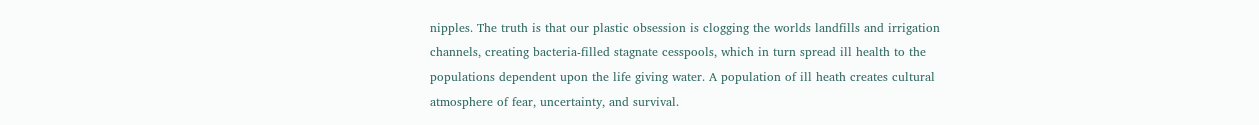nipples. The truth is that our plastic obsession is clogging the worlds landfills and irrigation channels, creating bacteria-filled stagnate cesspools, which in turn spread ill health to the populations dependent upon the life giving water. A population of ill heath creates cultural atmosphere of fear, uncertainty, and survival.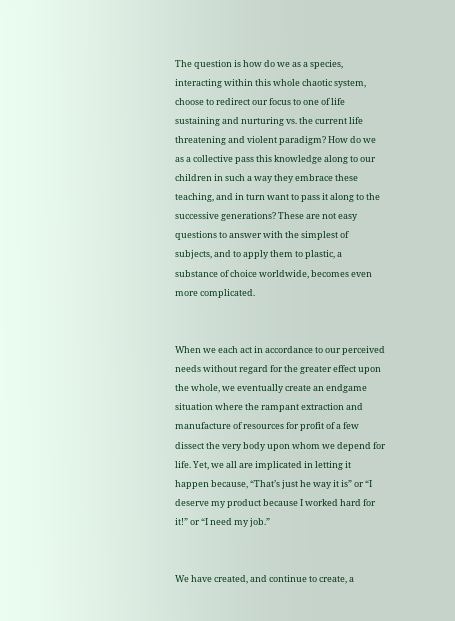The question is how do we as a species, interacting within this whole chaotic system, choose to redirect our focus to one of life sustaining and nurturing vs. the current life threatening and violent paradigm? How do we as a collective pass this knowledge along to our children in such a way they embrace these teaching, and in turn want to pass it along to the successive generations? These are not easy questions to answer with the simplest of subjects, and to apply them to plastic, a substance of choice worldwide, becomes even more complicated.


When we each act in accordance to our perceived needs without regard for the greater effect upon the whole, we eventually create an endgame situation where the rampant extraction and manufacture of resources for profit of a few dissect the very body upon whom we depend for life. Yet, we all are implicated in letting it happen because, “That’s just he way it is” or “I deserve my product because I worked hard for it!” or “I need my job.”


We have created, and continue to create, a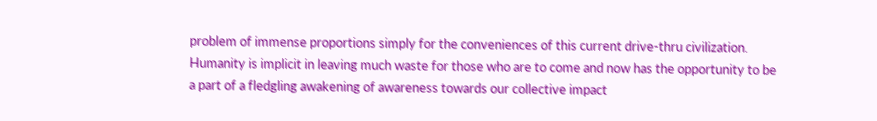problem of immense proportions simply for the conveniences of this current drive-thru civilization. Humanity is implicit in leaving much waste for those who are to come and now has the opportunity to be a part of a fledgling awakening of awareness towards our collective impact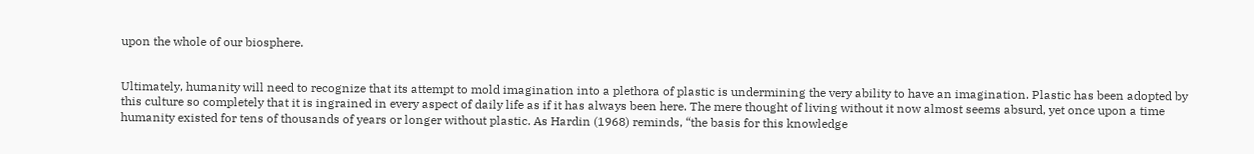upon the whole of our biosphere.


Ultimately, humanity will need to recognize that its attempt to mold imagination into a plethora of plastic is undermining the very ability to have an imagination. Plastic has been adopted by this culture so completely that it is ingrained in every aspect of daily life as if it has always been here. The mere thought of living without it now almost seems absurd, yet once upon a time humanity existed for tens of thousands of years or longer without plastic. As Hardin (1968) reminds, “the basis for this knowledge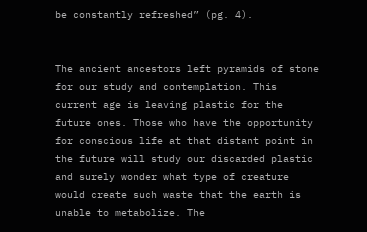be constantly refreshed” (pg. 4).


The ancient ancestors left pyramids of stone for our study and contemplation. This current age is leaving plastic for the future ones. Those who have the opportunity for conscious life at that distant point in the future will study our discarded plastic and surely wonder what type of creature would create such waste that the earth is unable to metabolize. The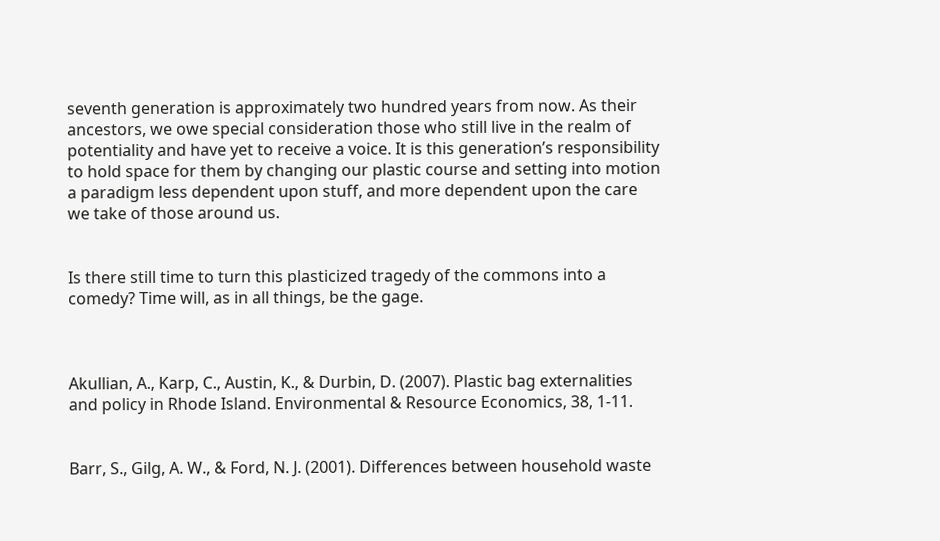seventh generation is approximately two hundred years from now. As their ancestors, we owe special consideration those who still live in the realm of potentiality and have yet to receive a voice. It is this generation’s responsibility to hold space for them by changing our plastic course and setting into motion a paradigm less dependent upon stuff, and more dependent upon the care we take of those around us.


Is there still time to turn this plasticized tragedy of the commons into a comedy? Time will, as in all things, be the gage.



Akullian, A., Karp, C., Austin, K., & Durbin, D. (2007). Plastic bag externalities and policy in Rhode Island. Environmental & Resource Economics, 38, 1-11.


Barr, S., Gilg, A. W., & Ford, N. J. (2001). Differences between household waste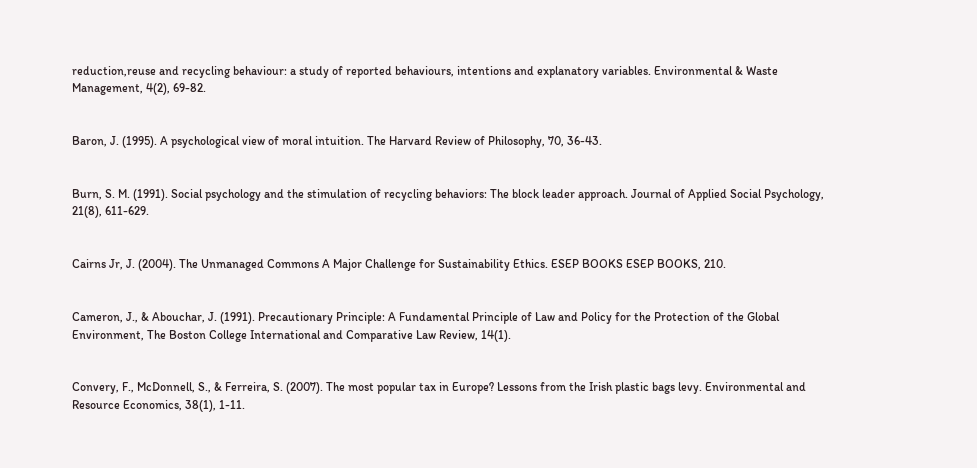reduction,reuse and recycling behaviour: a study of reported behaviours, intentions and explanatory variables. Environmental & Waste Management, 4(2), 69-82.


Baron, J. (1995). A psychological view of moral intuition. The Harvard Review of Philosophy, 70, 36-43.


Burn, S. M. (1991). Social psychology and the stimulation of recycling behaviors: The block leader approach. Journal of Applied Social Psychology, 21(8), 611-629.


Cairns Jr, J. (2004). The Unmanaged Commons A Major Challenge for Sustainability Ethics. ESEP BOOKS ESEP BOOKS, 210.


Cameron, J., & Abouchar, J. (1991). Precautionary Principle: A Fundamental Principle of Law and Policy for the Protection of the Global Environment, The Boston College International and Comparative Law Review, 14(1).


Convery, F., McDonnell, S., & Ferreira, S. (2007). The most popular tax in Europe? Lessons from the Irish plastic bags levy. Environmental and Resource Economics, 38(1), 1-11.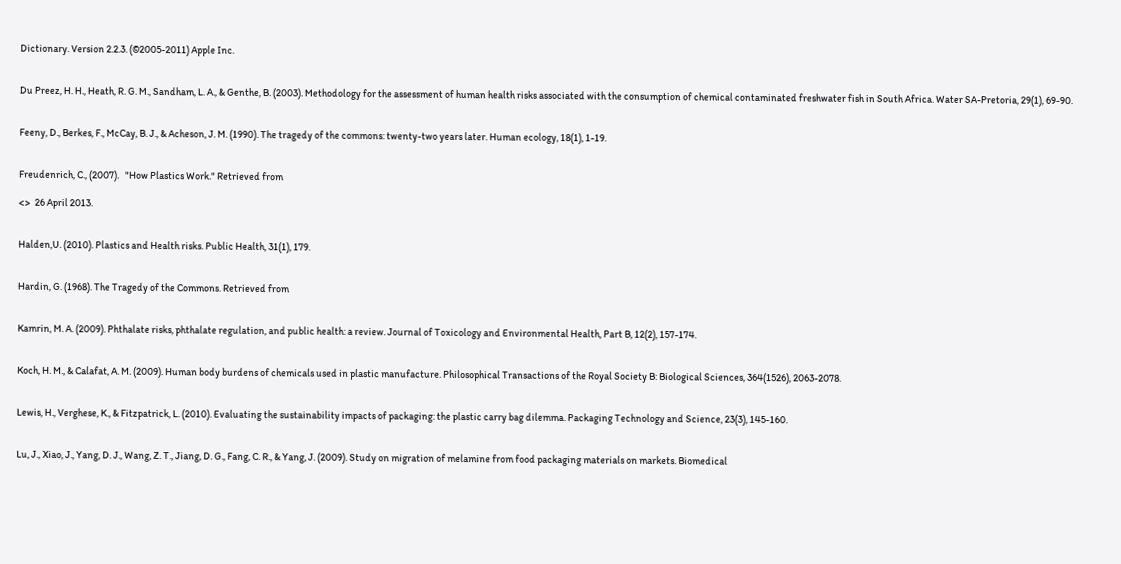Dictionary. Version 2.2.3. (©2005-2011) Apple Inc.


Du Preez, H. H., Heath, R. G. M., Sandham, L. A., & Genthe, B. (2003). Methodology for the assessment of human health risks associated with the consumption of chemical contaminated freshwater fish in South Africa. Water SA-Pretoria, 29(1), 69-90.


Feeny, D., Berkes, F., McCay, B. J., & Acheson, J. M. (1990). The tragedy of the commons: twenty-two years later. Human ecology, 18(1), 1-19.


Freudenrich, C., (2007).   "How Plastics Work." Retrieved from

<>  26 April 2013.


Halden,U. (2010). Plastics and Health risks. Public Health, 31(1), 179.


Hardin, G. (1968). The Tragedy of the Commons. Retrieved from


Kamrin, M. A. (2009). Phthalate risks, phthalate regulation, and public health: a review. Journal of Toxicology and Environmental Health, Part B, 12(2), 157-174.


Koch, H. M., & Calafat, A. M. (2009). Human body burdens of chemicals used in plastic manufacture. Philosophical Transactions of the Royal Society B: Biological Sciences, 364(1526), 2063-2078.


Lewis, H., Verghese, K., & Fitzpatrick, L. (2010). Evaluating the sustainability impacts of packaging: the plastic carry bag dilemma. Packaging Technology and Science, 23(3), 145-160.


Lu, J., Xiao, J., Yang, D. J., Wang, Z. T., Jiang, D. G., Fang, C. R., & Yang, J. (2009). Study on migration of melamine from food packaging materials on markets. Biomedical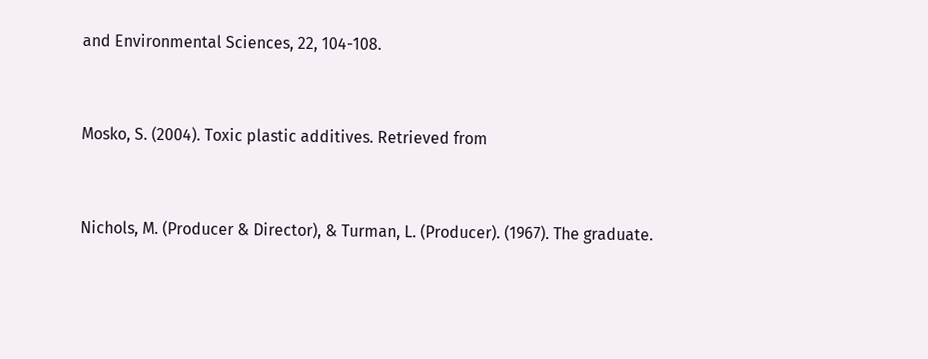and Environmental Sciences, 22, 104-108.


Mosko, S. (2004). Toxic plastic additives. Retrieved from


Nichols, M. (Producer & Director), & Turman, L. (Producer). (1967). The graduate.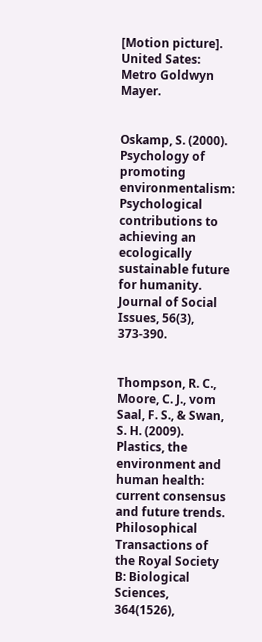[Motion picture]. United Sates: Metro Goldwyn Mayer.


Oskamp, S. (2000). Psychology of promoting environmentalism: Psychological contributions to achieving an ecologically sustainable future for humanity. Journal of Social Issues, 56(3), 373-390.


Thompson, R. C., Moore, C. J., vom Saal, F. S., & Swan, S. H. (2009). Plastics, the environment and human health: current consensus and future trends. Philosophical Transactions of the Royal Society B: Biological Sciences, 364(1526),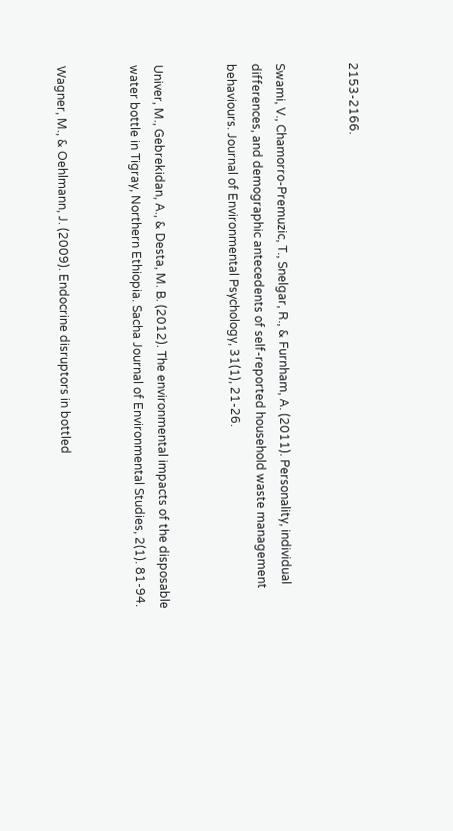2153-2166.


Swami, V., Chamorro-Premuzic, T., Snelgar, R., & Furnham, A. (2011). Personality, individual differences, and demographic antecedents of self-reported household waste management behaviours. Journal of Environmental Psychology, 31(1), 21-26.


Univer, M., Gebrekidan, A., & Desta, M. B. (2012). The environmental impacts of the disposable water bottle in Tigray, Northern Ethiopia. Sacha Journal of Environmental Studies, 2(1). 81-94.


Wagner, M., & Oehlmann, J. (2009). Endocrine disruptors in bottled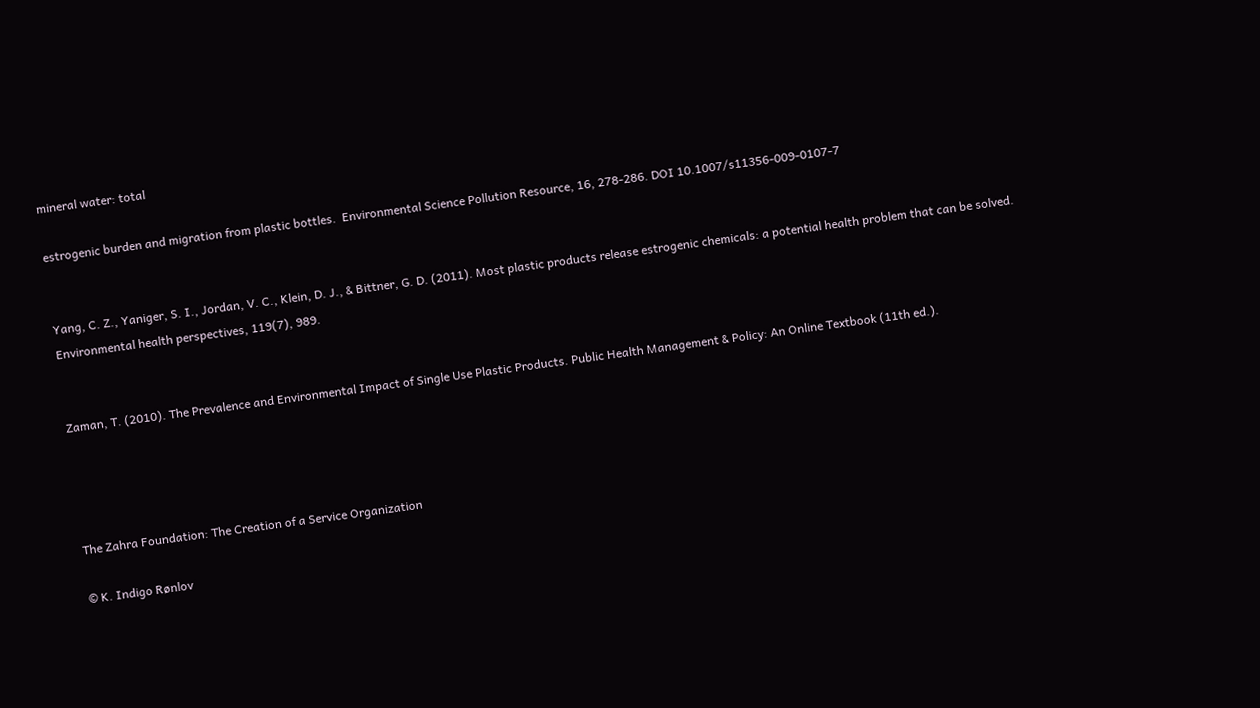mineral water: total

estrogenic burden and migration from plastic bottles.  Environmental Science Pollution Resource, 16, 278-286. DOI 10.1007/s11356-009-0107-7


Yang, C. Z., Yaniger, S. I., Jordan, V. C., Klein, D. J., & Bittner, G. D. (2011). Most plastic products release estrogenic chemicals: a potential health problem that can be solved. Environmental health perspectives, 119(7), 989.


Zaman, T. (2010). The Prevalence and Environmental Impact of Single Use Plastic Products. Public Health Management & Policy: An Online Textbook (11th ed.).




The Zahra Foundation: The Creation of a Service Organization

© K. Indigo Rønlov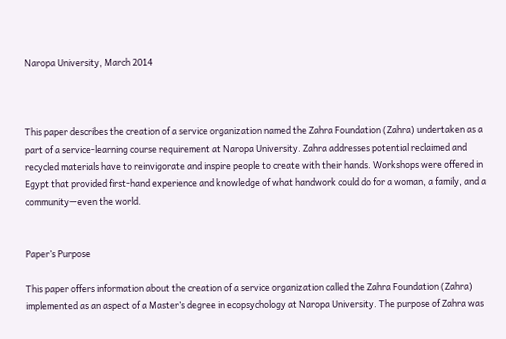Naropa University, March 2014



This paper describes the creation of a service organization named the Zahra Foundation (Zahra) undertaken as a part of a service-learning course requirement at Naropa University. Zahra addresses potential reclaimed and recycled materials have to reinvigorate and inspire people to create with their hands. Workshops were offered in Egypt that provided first-hand experience and knowledge of what handwork could do for a woman, a family, and a community—even the world.


Paper’s Purpose

This paper offers information about the creation of a service organization called the Zahra Foundation (Zahra) implemented as an aspect of a Master’s degree in ecopsychology at Naropa University. The purpose of Zahra was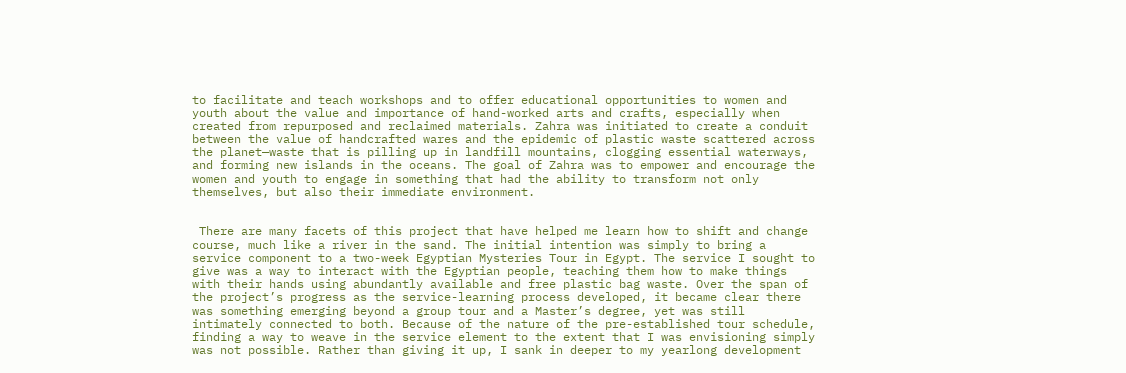to facilitate and teach workshops and to offer educational opportunities to women and youth about the value and importance of hand-worked arts and crafts, especially when created from repurposed and reclaimed materials. Zahra was initiated to create a conduit between the value of handcrafted wares and the epidemic of plastic waste scattered across the planet—waste that is pilling up in landfill mountains, clogging essential waterways, and forming new islands in the oceans. The goal of Zahra was to empower and encourage the women and youth to engage in something that had the ability to transform not only themselves, but also their immediate environment.


 There are many facets of this project that have helped me learn how to shift and change course, much like a river in the sand. The initial intention was simply to bring a service component to a two-week Egyptian Mysteries Tour in Egypt. The service I sought to give was a way to interact with the Egyptian people, teaching them how to make things with their hands using abundantly available and free plastic bag waste. Over the span of the project’s progress as the service-learning process developed, it became clear there was something emerging beyond a group tour and a Master’s degree, yet was still intimately connected to both. Because of the nature of the pre-established tour schedule, finding a way to weave in the service element to the extent that I was envisioning simply was not possible. Rather than giving it up, I sank in deeper to my yearlong development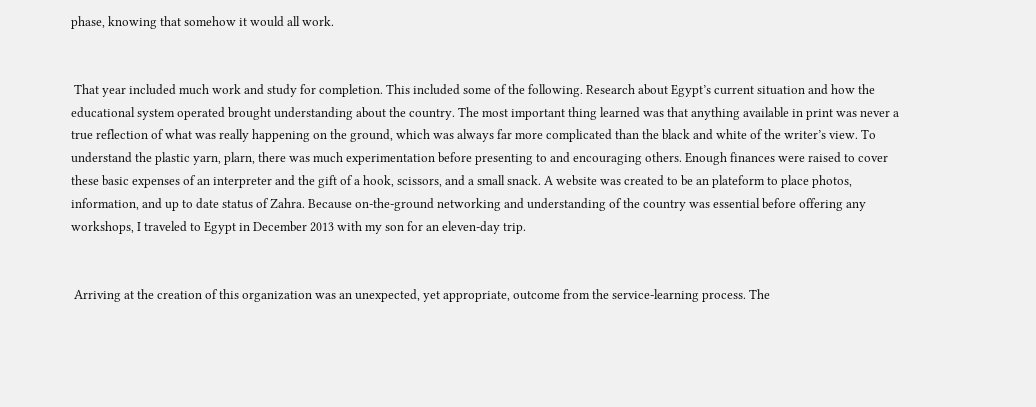phase, knowing that somehow it would all work.


 That year included much work and study for completion. This included some of the following. Research about Egypt’s current situation and how the educational system operated brought understanding about the country. The most important thing learned was that anything available in print was never a true reflection of what was really happening on the ground, which was always far more complicated than the black and white of the writer’s view. To understand the plastic yarn, plarn, there was much experimentation before presenting to and encouraging others. Enough finances were raised to cover these basic expenses of an interpreter and the gift of a hook, scissors, and a small snack. A website was created to be an plateform to place photos, information, and up to date status of Zahra. Because on-the-ground networking and understanding of the country was essential before offering any workshops, I traveled to Egypt in December 2013 with my son for an eleven-day trip.


 Arriving at the creation of this organization was an unexpected, yet appropriate, outcome from the service-learning process. The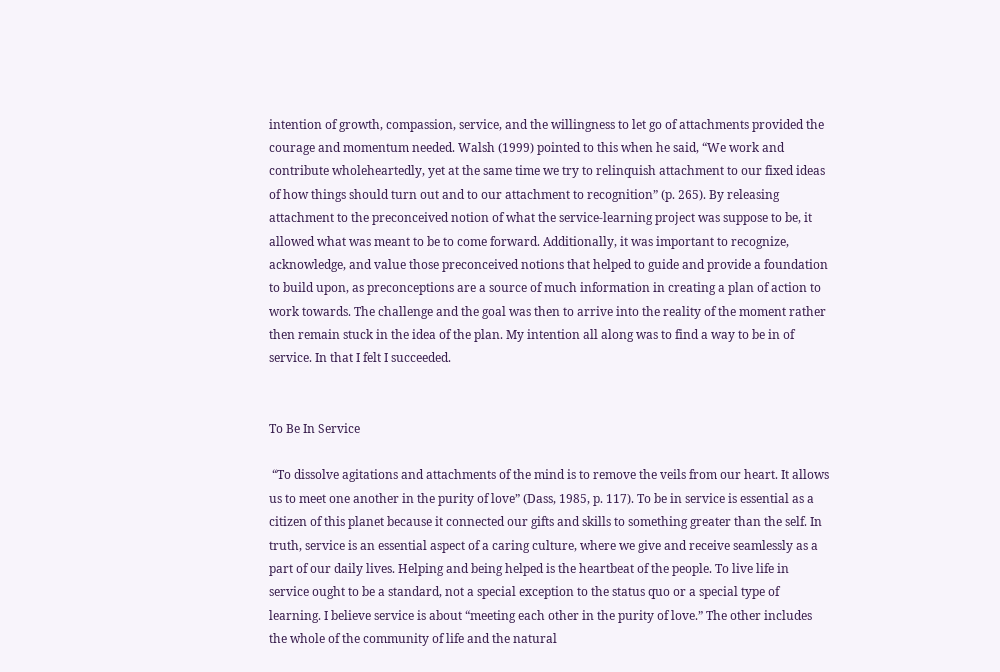intention of growth, compassion, service, and the willingness to let go of attachments provided the courage and momentum needed. Walsh (1999) pointed to this when he said, “We work and contribute wholeheartedly, yet at the same time we try to relinquish attachment to our fixed ideas of how things should turn out and to our attachment to recognition” (p. 265). By releasing attachment to the preconceived notion of what the service-learning project was suppose to be, it allowed what was meant to be to come forward. Additionally, it was important to recognize, acknowledge, and value those preconceived notions that helped to guide and provide a foundation to build upon, as preconceptions are a source of much information in creating a plan of action to work towards. The challenge and the goal was then to arrive into the reality of the moment rather then remain stuck in the idea of the plan. My intention all along was to find a way to be in of service. In that I felt I succeeded.


To Be In Service

 “To dissolve agitations and attachments of the mind is to remove the veils from our heart. It allows us to meet one another in the purity of love” (Dass, 1985, p. 117). To be in service is essential as a citizen of this planet because it connected our gifts and skills to something greater than the self. In truth, service is an essential aspect of a caring culture, where we give and receive seamlessly as a part of our daily lives. Helping and being helped is the heartbeat of the people. To live life in service ought to be a standard, not a special exception to the status quo or a special type of learning. I believe service is about “meeting each other in the purity of love.” The other includes the whole of the community of life and the natural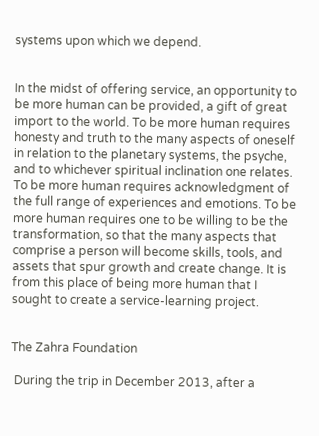systems upon which we depend.


In the midst of offering service, an opportunity to be more human can be provided, a gift of great import to the world. To be more human requires honesty and truth to the many aspects of oneself in relation to the planetary systems, the psyche, and to whichever spiritual inclination one relates. To be more human requires acknowledgment of the full range of experiences and emotions. To be more human requires one to be willing to be the transformation, so that the many aspects that comprise a person will become skills, tools, and assets that spur growth and create change. It is from this place of being more human that I sought to create a service-learning project.


The Zahra Foundation

 During the trip in December 2013, after a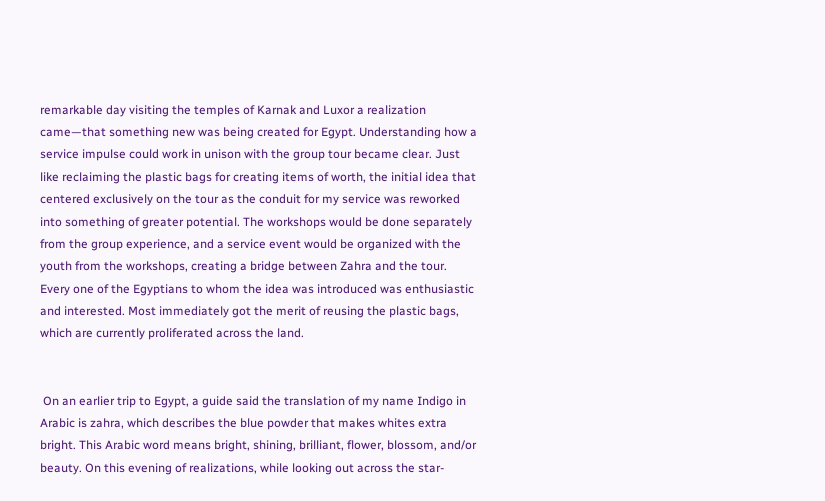remarkable day visiting the temples of Karnak and Luxor a realization came—that something new was being created for Egypt. Understanding how a service impulse could work in unison with the group tour became clear. Just like reclaiming the plastic bags for creating items of worth, the initial idea that centered exclusively on the tour as the conduit for my service was reworked into something of greater potential. The workshops would be done separately from the group experience, and a service event would be organized with the youth from the workshops, creating a bridge between Zahra and the tour.  Every one of the Egyptians to whom the idea was introduced was enthusiastic and interested. Most immediately got the merit of reusing the plastic bags, which are currently proliferated across the land.


 On an earlier trip to Egypt, a guide said the translation of my name Indigo in Arabic is zahra, which describes the blue powder that makes whites extra bright. This Arabic word means bright, shining, brilliant, flower, blossom, and/or beauty. On this evening of realizations, while looking out across the star-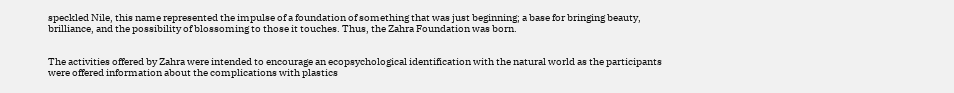speckled Nile, this name represented the impulse of a foundation of something that was just beginning; a base for bringing beauty, brilliance, and the possibility of blossoming to those it touches. Thus, the Zahra Foundation was born.


The activities offered by Zahra were intended to encourage an ecopsychological identification with the natural world as the participants were offered information about the complications with plastics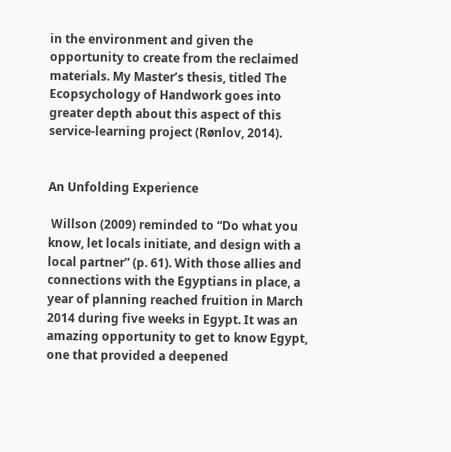in the environment and given the opportunity to create from the reclaimed materials. My Master’s thesis, titled The Ecopsychology of Handwork goes into greater depth about this aspect of this service-learning project (Rønlov, 2014).


An Unfolding Experience

 Willson (2009) reminded to “Do what you know, let locals initiate, and design with a local partner” (p. 61). With those allies and connections with the Egyptians in place, a year of planning reached fruition in March 2014 during five weeks in Egypt. It was an amazing opportunity to get to know Egypt, one that provided a deepened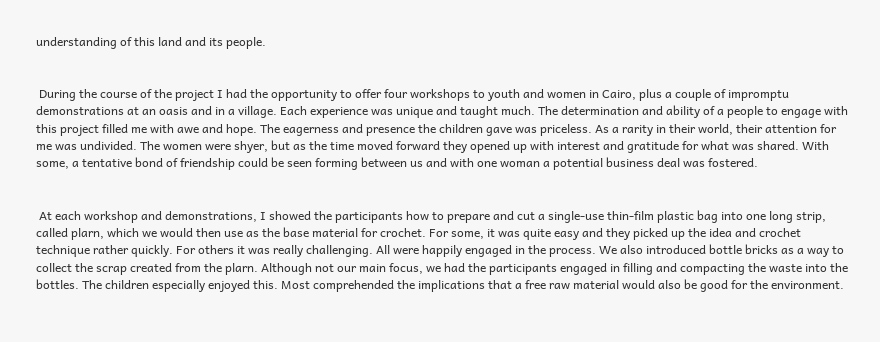understanding of this land and its people.


 During the course of the project I had the opportunity to offer four workshops to youth and women in Cairo, plus a couple of impromptu demonstrations at an oasis and in a village. Each experience was unique and taught much. The determination and ability of a people to engage with this project filled me with awe and hope. The eagerness and presence the children gave was priceless. As a rarity in their world, their attention for me was undivided. The women were shyer, but as the time moved forward they opened up with interest and gratitude for what was shared. With some, a tentative bond of friendship could be seen forming between us and with one woman a potential business deal was fostered.


 At each workshop and demonstrations, I showed the participants how to prepare and cut a single-use thin-film plastic bag into one long strip, called plarn, which we would then use as the base material for crochet. For some, it was quite easy and they picked up the idea and crochet technique rather quickly. For others it was really challenging. All were happily engaged in the process. We also introduced bottle bricks as a way to collect the scrap created from the plarn. Although not our main focus, we had the participants engaged in filling and compacting the waste into the bottles. The children especially enjoyed this. Most comprehended the implications that a free raw material would also be good for the environment.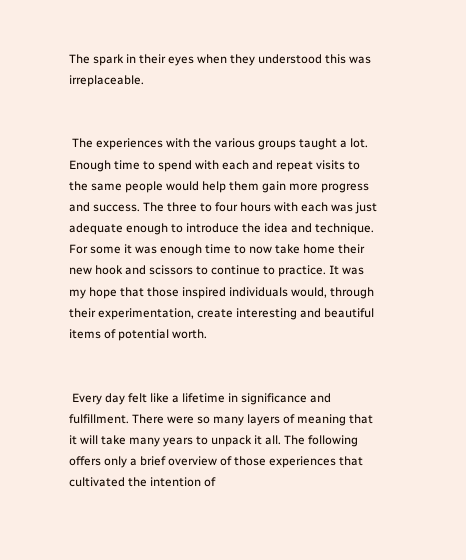The spark in their eyes when they understood this was irreplaceable.


 The experiences with the various groups taught a lot. Enough time to spend with each and repeat visits to the same people would help them gain more progress and success. The three to four hours with each was just adequate enough to introduce the idea and technique. For some it was enough time to now take home their new hook and scissors to continue to practice. It was my hope that those inspired individuals would, through their experimentation, create interesting and beautiful items of potential worth.


 Every day felt like a lifetime in significance and fulfillment. There were so many layers of meaning that it will take many years to unpack it all. The following offers only a brief overview of those experiences that cultivated the intention of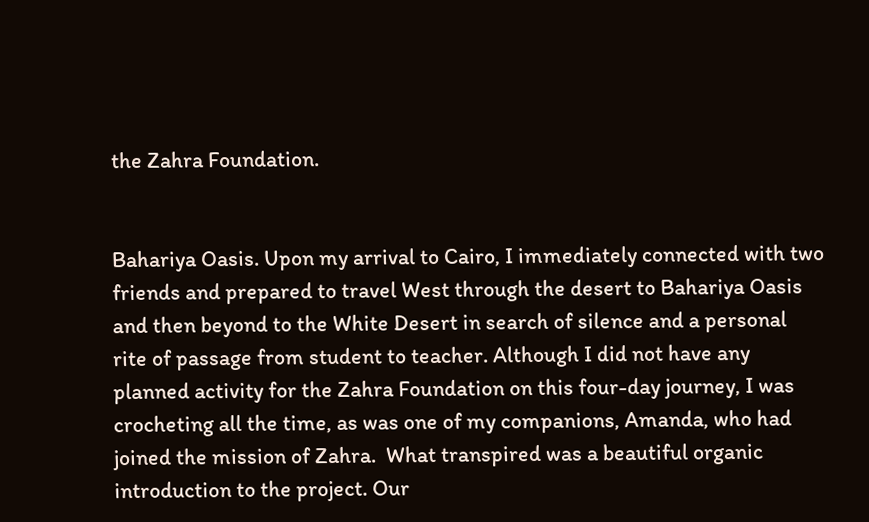the Zahra Foundation.


Bahariya Oasis. Upon my arrival to Cairo, I immediately connected with two friends and prepared to travel West through the desert to Bahariya Oasis and then beyond to the White Desert in search of silence and a personal rite of passage from student to teacher. Although I did not have any planned activity for the Zahra Foundation on this four-day journey, I was crocheting all the time, as was one of my companions, Amanda, who had joined the mission of Zahra.  What transpired was a beautiful organic introduction to the project. Our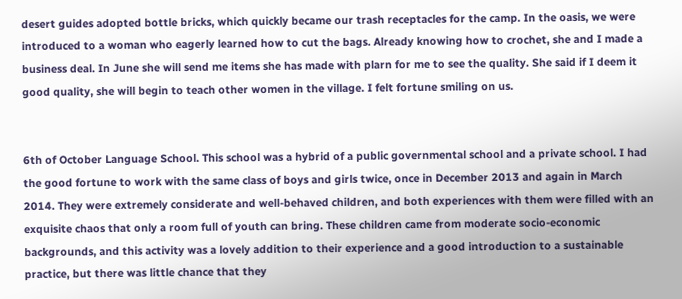desert guides adopted bottle bricks, which quickly became our trash receptacles for the camp. In the oasis, we were introduced to a woman who eagerly learned how to cut the bags. Already knowing how to crochet, she and I made a business deal. In June she will send me items she has made with plarn for me to see the quality. She said if I deem it good quality, she will begin to teach other women in the village. I felt fortune smiling on us.


6th of October Language School. This school was a hybrid of a public governmental school and a private school. I had the good fortune to work with the same class of boys and girls twice, once in December 2013 and again in March 2014. They were extremely considerate and well-behaved children, and both experiences with them were filled with an exquisite chaos that only a room full of youth can bring. These children came from moderate socio-economic backgrounds, and this activity was a lovely addition to their experience and a good introduction to a sustainable practice, but there was little chance that they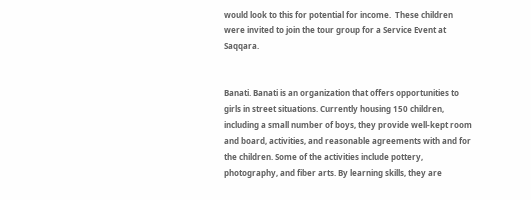would look to this for potential for income.  These children were invited to join the tour group for a Service Event at Saqqara.


Banati. Banati is an organization that offers opportunities to girls in street situations. Currently housing 150 children, including a small number of boys, they provide well-kept room and board, activities, and reasonable agreements with and for the children. Some of the activities include pottery, photography, and fiber arts. By learning skills, they are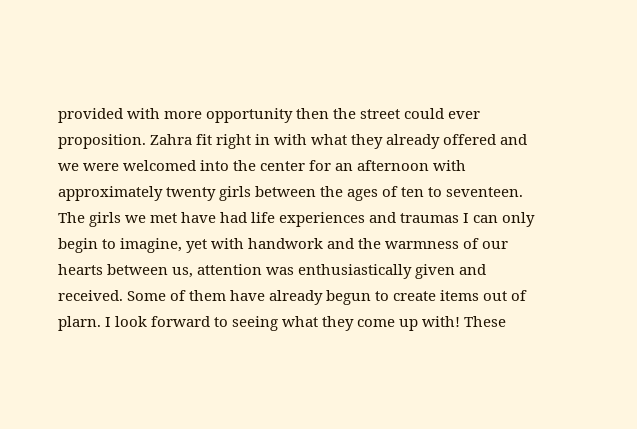provided with more opportunity then the street could ever proposition. Zahra fit right in with what they already offered and we were welcomed into the center for an afternoon with approximately twenty girls between the ages of ten to seventeen. The girls we met have had life experiences and traumas I can only begin to imagine, yet with handwork and the warmness of our hearts between us, attention was enthusiastically given and received. Some of them have already begun to create items out of plarn. I look forward to seeing what they come up with! These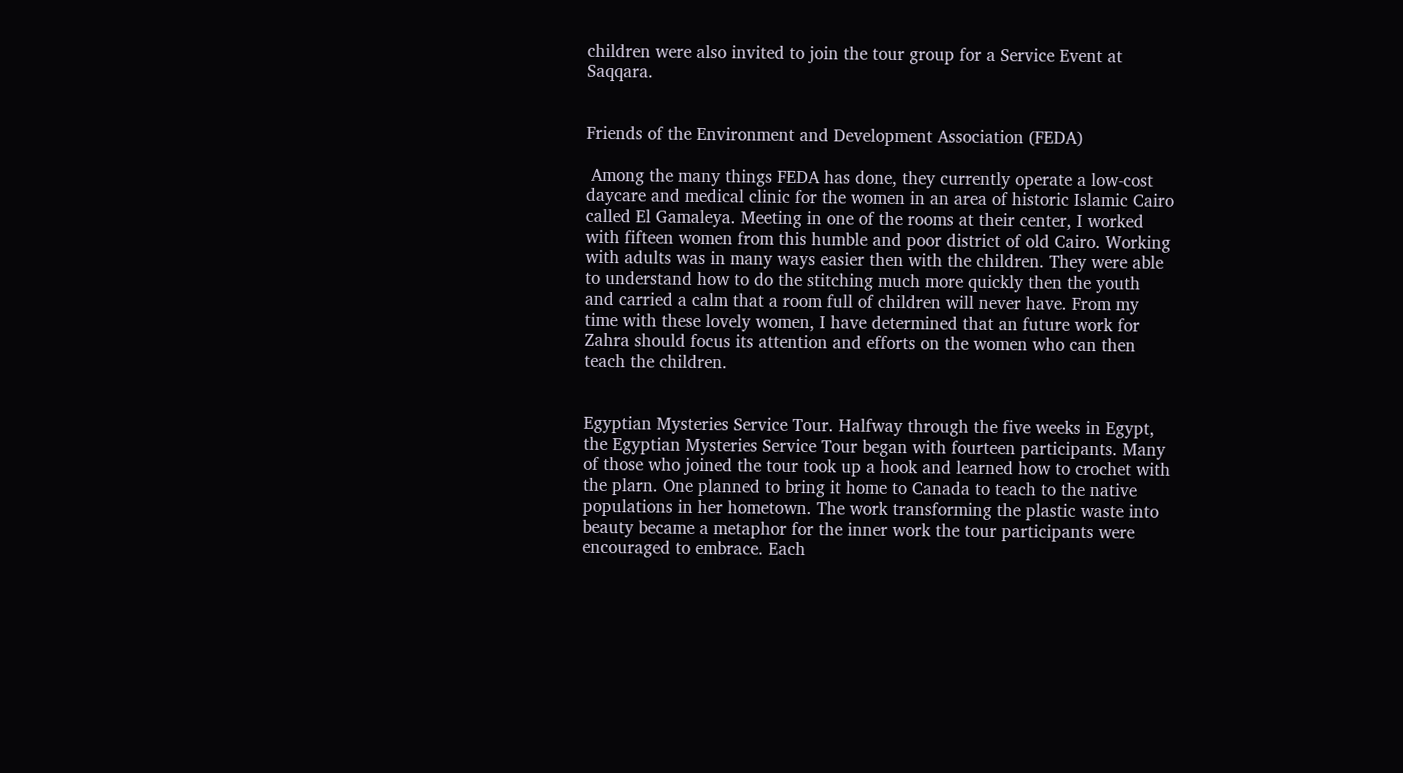children were also invited to join the tour group for a Service Event at Saqqara.


Friends of the Environment and Development Association (FEDA)

 Among the many things FEDA has done, they currently operate a low-cost daycare and medical clinic for the women in an area of historic Islamic Cairo called El Gamaleya. Meeting in one of the rooms at their center, I worked with fifteen women from this humble and poor district of old Cairo. Working with adults was in many ways easier then with the children. They were able to understand how to do the stitching much more quickly then the youth and carried a calm that a room full of children will never have. From my time with these lovely women, I have determined that an future work for Zahra should focus its attention and efforts on the women who can then teach the children.


Egyptian Mysteries Service Tour. Halfway through the five weeks in Egypt, the Egyptian Mysteries Service Tour began with fourteen participants. Many of those who joined the tour took up a hook and learned how to crochet with the plarn. One planned to bring it home to Canada to teach to the native populations in her hometown. The work transforming the plastic waste into beauty became a metaphor for the inner work the tour participants were encouraged to embrace. Each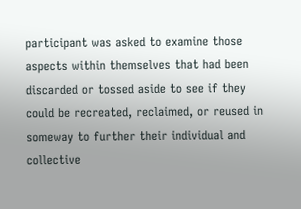participant was asked to examine those aspects within themselves that had been discarded or tossed aside to see if they could be recreated, reclaimed, or reused in someway to further their individual and collective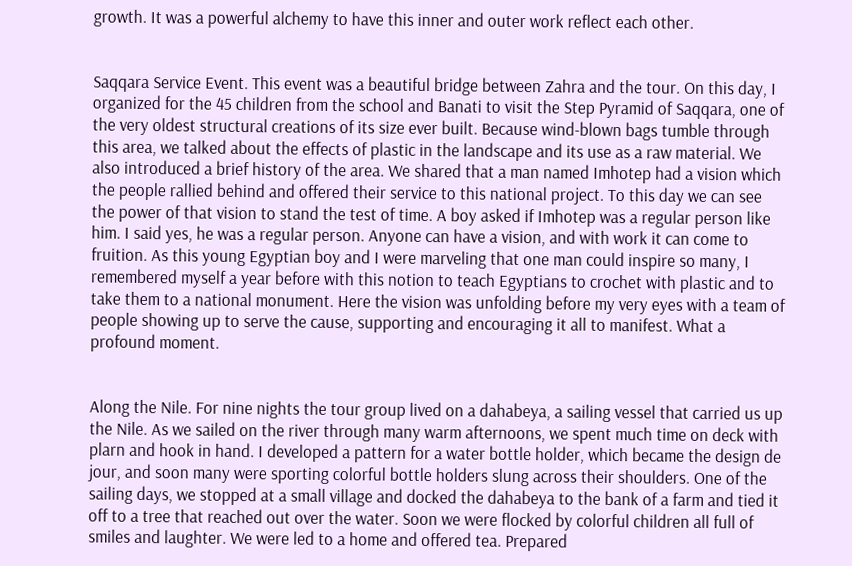growth. It was a powerful alchemy to have this inner and outer work reflect each other.


Saqqara Service Event. This event was a beautiful bridge between Zahra and the tour. On this day, I organized for the 45 children from the school and Banati to visit the Step Pyramid of Saqqara, one of the very oldest structural creations of its size ever built. Because wind-blown bags tumble through this area, we talked about the effects of plastic in the landscape and its use as a raw material. We also introduced a brief history of the area. We shared that a man named Imhotep had a vision which the people rallied behind and offered their service to this national project. To this day we can see the power of that vision to stand the test of time. A boy asked if Imhotep was a regular person like him. I said yes, he was a regular person. Anyone can have a vision, and with work it can come to fruition. As this young Egyptian boy and I were marveling that one man could inspire so many, I remembered myself a year before with this notion to teach Egyptians to crochet with plastic and to take them to a national monument. Here the vision was unfolding before my very eyes with a team of people showing up to serve the cause, supporting and encouraging it all to manifest. What a profound moment.


Along the Nile. For nine nights the tour group lived on a dahabeya, a sailing vessel that carried us up the Nile. As we sailed on the river through many warm afternoons, we spent much time on deck with plarn and hook in hand. I developed a pattern for a water bottle holder, which became the design de jour, and soon many were sporting colorful bottle holders slung across their shoulders. One of the sailing days, we stopped at a small village and docked the dahabeya to the bank of a farm and tied it off to a tree that reached out over the water. Soon we were flocked by colorful children all full of smiles and laughter. We were led to a home and offered tea. Prepared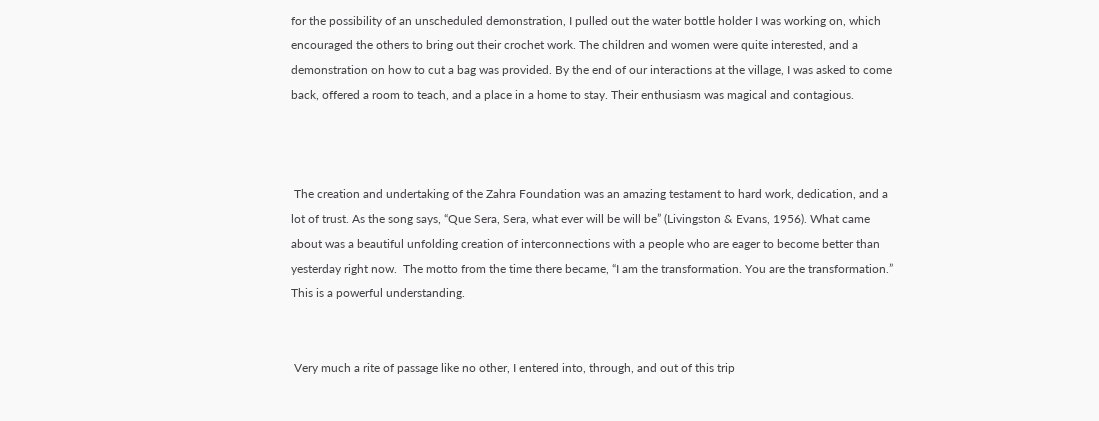for the possibility of an unscheduled demonstration, I pulled out the water bottle holder I was working on, which encouraged the others to bring out their crochet work. The children and women were quite interested, and a demonstration on how to cut a bag was provided. By the end of our interactions at the village, I was asked to come back, offered a room to teach, and a place in a home to stay. Their enthusiasm was magical and contagious.



 The creation and undertaking of the Zahra Foundation was an amazing testament to hard work, dedication, and a lot of trust. As the song says, “Que Sera, Sera, what ever will be will be” (Livingston & Evans, 1956). What came about was a beautiful unfolding creation of interconnections with a people who are eager to become better than yesterday right now.  The motto from the time there became, “I am the transformation. You are the transformation.” This is a powerful understanding.


 Very much a rite of passage like no other, I entered into, through, and out of this trip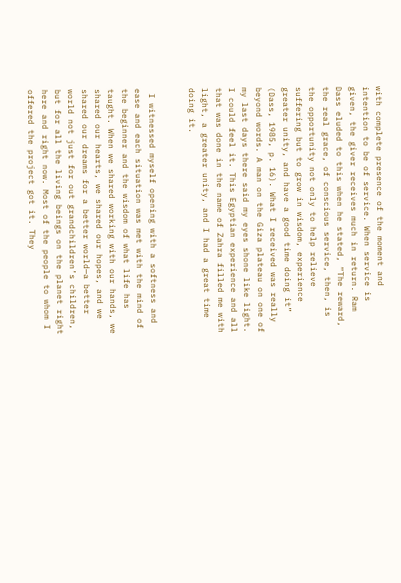with complete presence of the moment and intention to be of service. When service is given, the giver receives much in return. Ram Dass eluded to this when he stated, “The reward, the real grace, of conscious service, then, is the opportunity not only to help relieve suffering but to grow in wisdom, experience greater unity, and have a good time doing it” (Dass, 1985, p. 16). What I received was really beyond words. A man on the Giza plateau on one of my last days there said my eyes shone like light. I could feel it. This Egyptian experience and all that was done in the name of Zahra filled me with light, a greater unity, and I had a great time doing it.


 I witnessed myself opening with a softness and ease and each situation was met with the mind of the beginner and the wisdom of what life has taught. When we shared working with our hands, we shared our hearts, we shared our hopes, and we shared our dreams for a better world—a better world not just for out grandchildren’s children, but for all the living beings on the planet right here and right now. Most of the people to whom I offered the project got it. They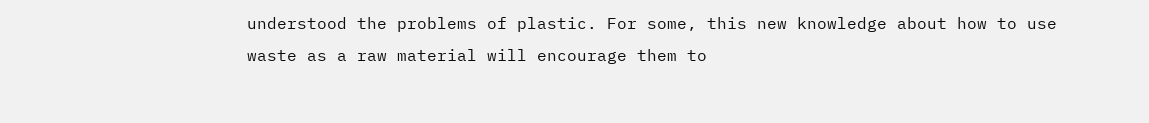understood the problems of plastic. For some, this new knowledge about how to use waste as a raw material will encourage them to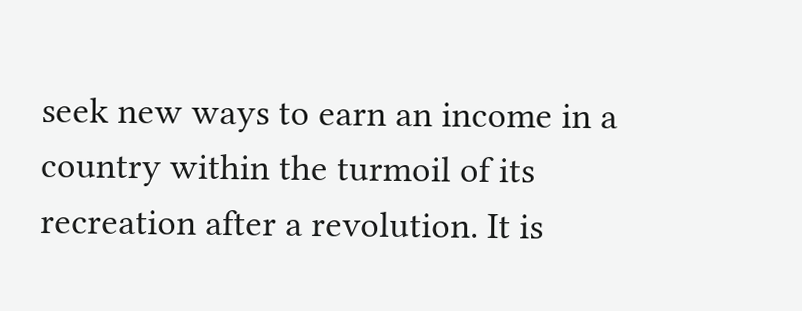seek new ways to earn an income in a country within the turmoil of its recreation after a revolution. It is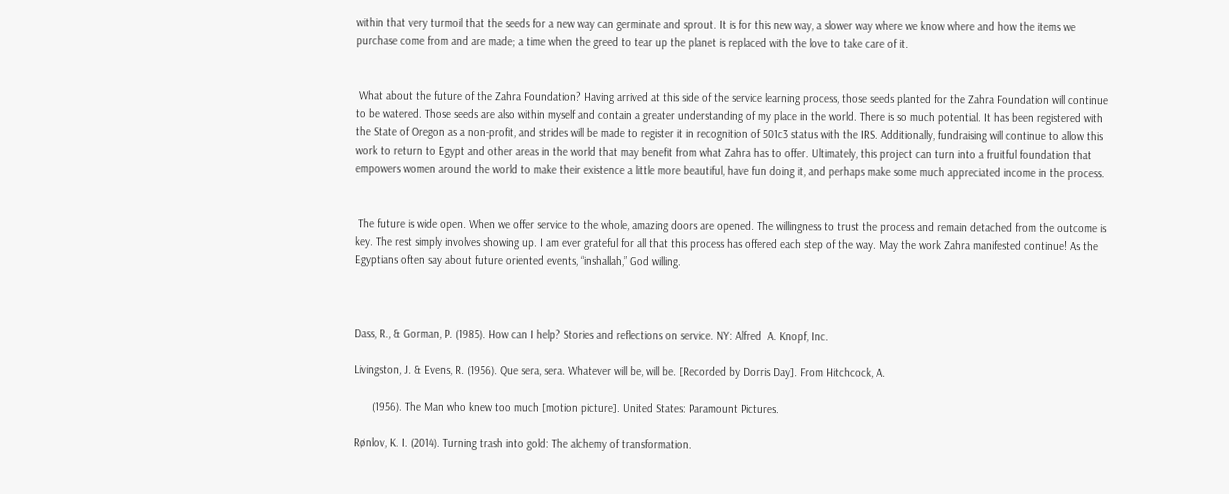within that very turmoil that the seeds for a new way can germinate and sprout. It is for this new way, a slower way where we know where and how the items we purchase come from and are made; a time when the greed to tear up the planet is replaced with the love to take care of it.


 What about the future of the Zahra Foundation? Having arrived at this side of the service learning process, those seeds planted for the Zahra Foundation will continue to be watered. Those seeds are also within myself and contain a greater understanding of my place in the world. There is so much potential. It has been registered with the State of Oregon as a non-profit, and strides will be made to register it in recognition of 501c3 status with the IRS. Additionally, fundraising will continue to allow this work to return to Egypt and other areas in the world that may benefit from what Zahra has to offer. Ultimately, this project can turn into a fruitful foundation that empowers women around the world to make their existence a little more beautiful, have fun doing it, and perhaps make some much appreciated income in the process.


 The future is wide open. When we offer service to the whole, amazing doors are opened. The willingness to trust the process and remain detached from the outcome is key. The rest simply involves showing up. I am ever grateful for all that this process has offered each step of the way. May the work Zahra manifested continue! As the Egyptians often say about future oriented events, “inshallah,” God willing.



Dass, R., & Gorman, P. (1985). How can I help? Stories and reflections on service. NY: Alfred  A. Knopf, Inc.

Livingston, J. & Evens, R. (1956). Que sera, sera. Whatever will be, will be. [Recorded by Dorris Day]. From Hitchcock, A.

      (1956). The Man who knew too much [motion picture]. United States: Paramount Pictures.

Rønlov, K. I. (2014). Turning trash into gold: The alchemy of transformation.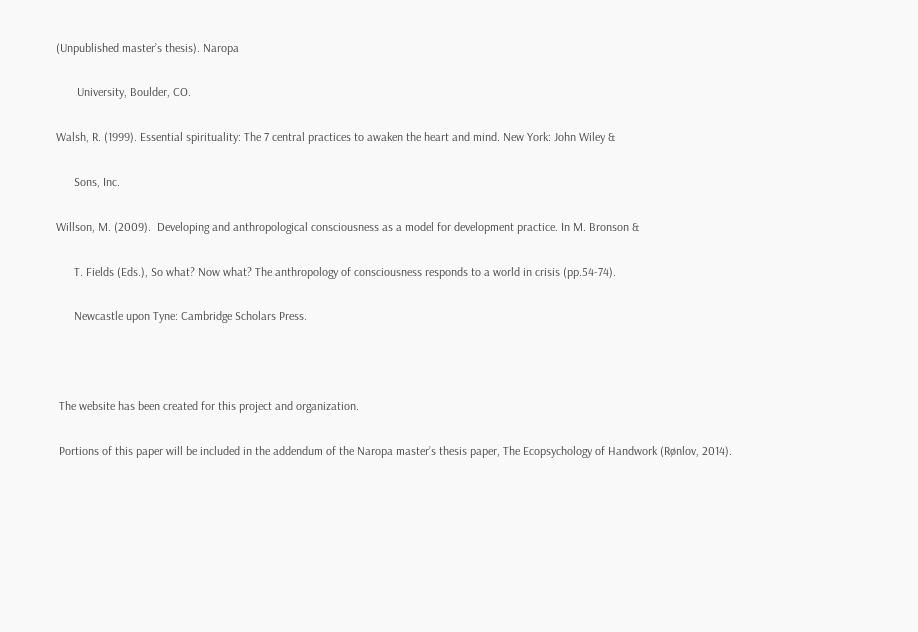(Unpublished master’s thesis). Naropa

       University, Boulder, CO.

Walsh, R. (1999). Essential spirituality: The 7 central practices to awaken the heart and mind. New York: John Wiley &

      Sons, Inc.

Willson, M. (2009).  Developing and anthropological consciousness as a model for development practice. In M. Bronson &

      T. Fields (Eds.), So what? Now what? The anthropology of consciousness responds to a world in crisis (pp.54-74).

      Newcastle upon Tyne: Cambridge Scholars Press.



 The website has been created for this project and organization.

 Portions of this paper will be included in the addendum of the Naropa master’s thesis paper, The Ecopsychology of Handwork (Rønlov, 2014).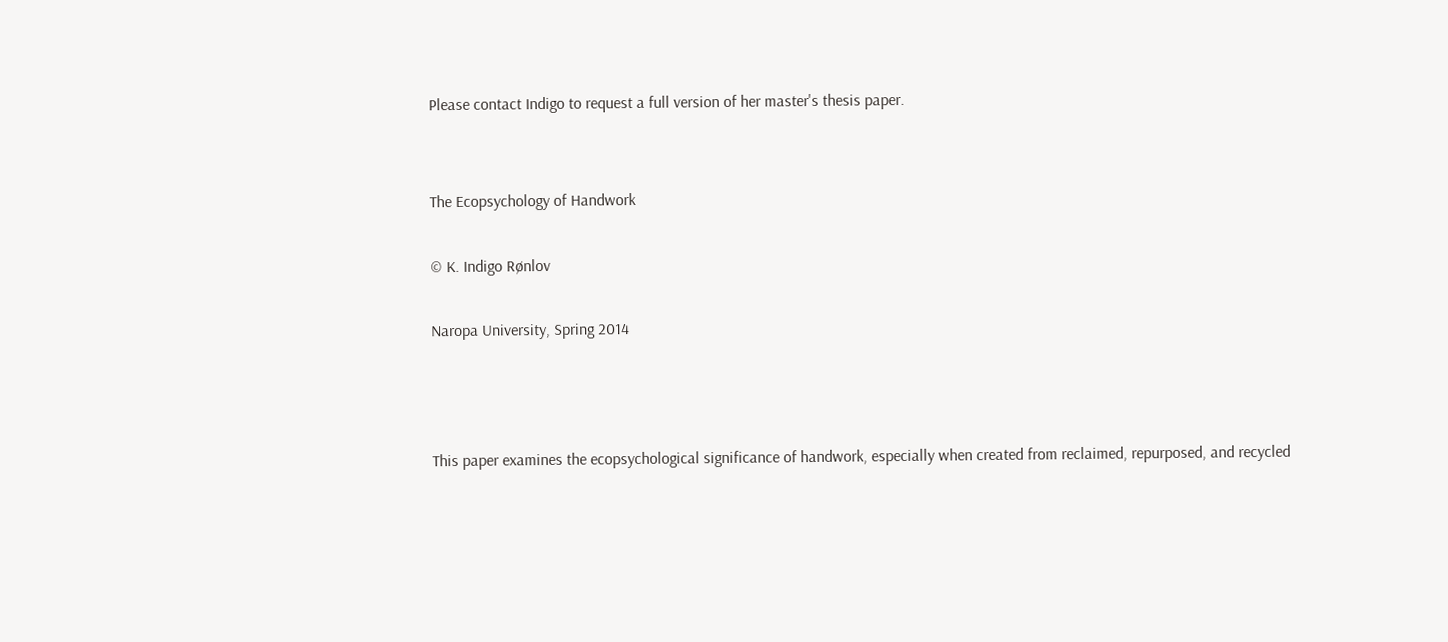Please contact Indigo to request a full version of her master's thesis paper.


The Ecopsychology of Handwork

© K. Indigo Rønlov

Naropa University, Spring 2014



This paper examines the ecopsychological significance of handwork, especially when created from reclaimed, repurposed, and recycled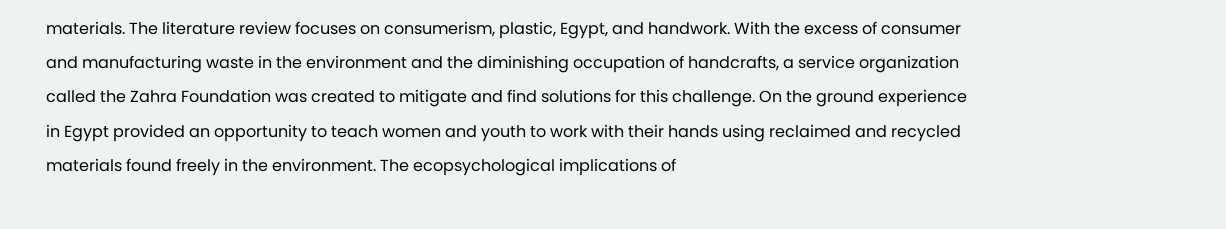materials. The literature review focuses on consumerism, plastic, Egypt, and handwork. With the excess of consumer and manufacturing waste in the environment and the diminishing occupation of handcrafts, a service organization called the Zahra Foundation was created to mitigate and find solutions for this challenge. On the ground experience in Egypt provided an opportunity to teach women and youth to work with their hands using reclaimed and recycled materials found freely in the environment. The ecopsychological implications of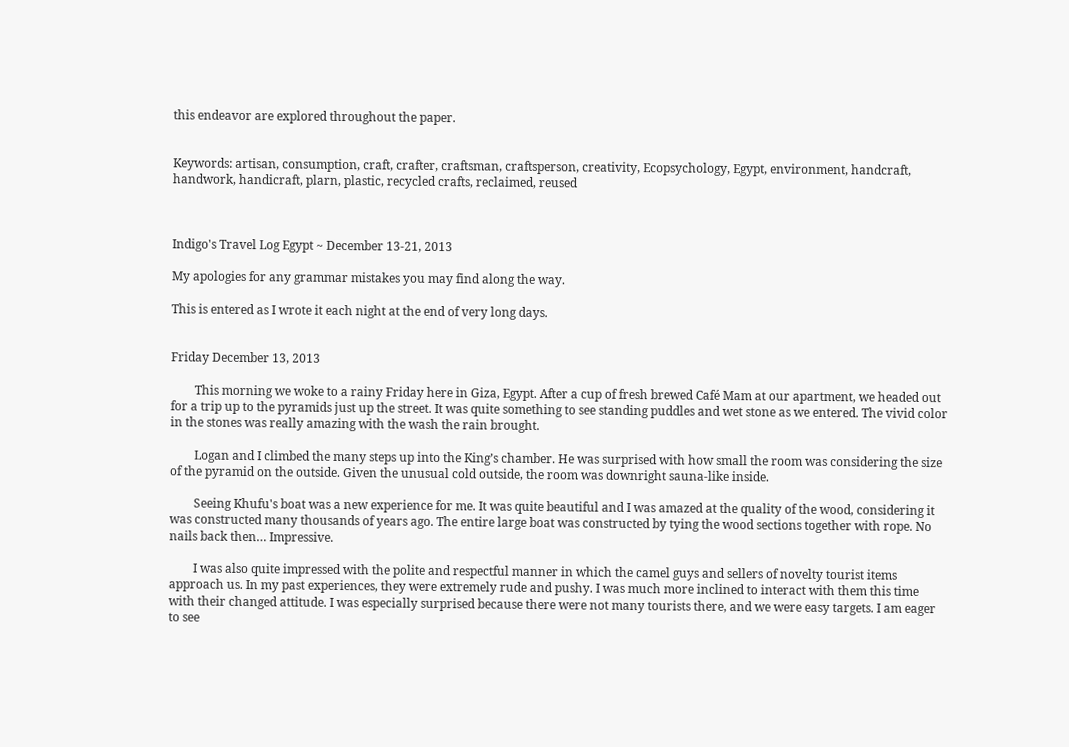this endeavor are explored throughout the paper.


Keywords: artisan, consumption, craft, crafter, craftsman, craftsperson, creativity, Ecopsychology, Egypt, environment, handcraft, handwork, handicraft, plarn, plastic, recycled crafts, reclaimed, reused



Indigo's Travel Log Egypt ~ December 13-21, 2013

My apologies for any grammar mistakes you may find along the way.

This is entered as I wrote it each night at the end of very long days.


Friday December 13, 2013

        This morning we woke to a rainy Friday here in Giza, Egypt. After a cup of fresh brewed Café Mam at our apartment, we headed out for a trip up to the pyramids just up the street. It was quite something to see standing puddles and wet stone as we entered. The vivid color in the stones was really amazing with the wash the rain brought.

        Logan and I climbed the many steps up into the King’s chamber. He was surprised with how small the room was considering the size of the pyramid on the outside. Given the unusual cold outside, the room was downright sauna-like inside.

        Seeing Khufu's boat was a new experience for me. It was quite beautiful and I was amazed at the quality of the wood, considering it was constructed many thousands of years ago. The entire large boat was constructed by tying the wood sections together with rope. No nails back then… Impressive.

        I was also quite impressed with the polite and respectful manner in which the camel guys and sellers of novelty tourist items approach us. In my past experiences, they were extremely rude and pushy. I was much more inclined to interact with them this time with their changed attitude. I was especially surprised because there were not many tourists there, and we were easy targets. I am eager to see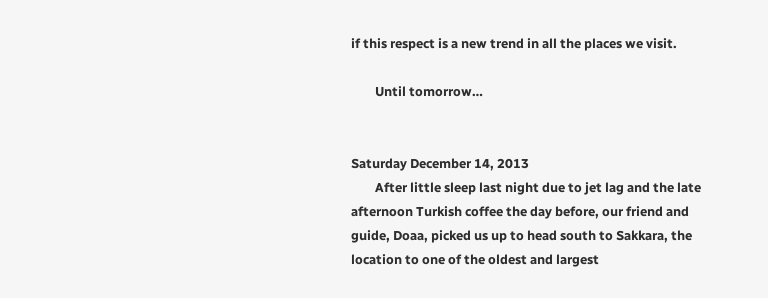if this respect is a new trend in all the places we visit.

        Until tomorrow…


Saturday December 14, 2013
        After little sleep last night due to jet lag and the late afternoon Turkish coffee the day before, our friend and guide, Doaa, picked us up to head south to Sakkara, the location to one of the oldest and largest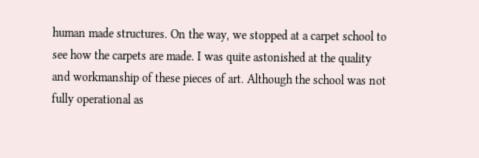human made structures. On the way, we stopped at a carpet school to see how the carpets are made. I was quite astonished at the quality and workmanship of these pieces of art. Although the school was not fully operational as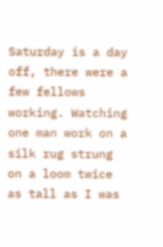Saturday is a day off, there were a few fellows working. Watching one man work on a silk rug strung on a loom twice as tall as I was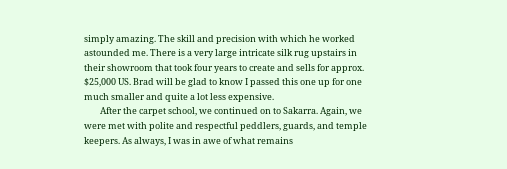simply amazing. The skill and precision with which he worked astounded me. There is a very large intricate silk rug upstairs in their showroom that took four years to create and sells for approx. $25,000 US. Brad will be glad to know I passed this one up for one much smaller and quite a lot less expensive.
        After the carpet school, we continued on to Sakarra. Again, we were met with polite and respectful peddlers, guards, and temple keepers. As always, I was in awe of what remains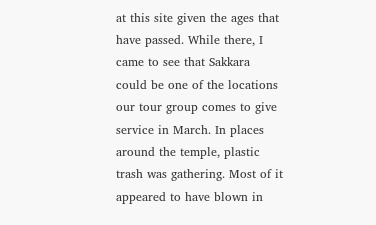at this site given the ages that have passed. While there, I came to see that Sakkara could be one of the locations our tour group comes to give service in March. In places around the temple, plastic trash was gathering. Most of it appeared to have blown in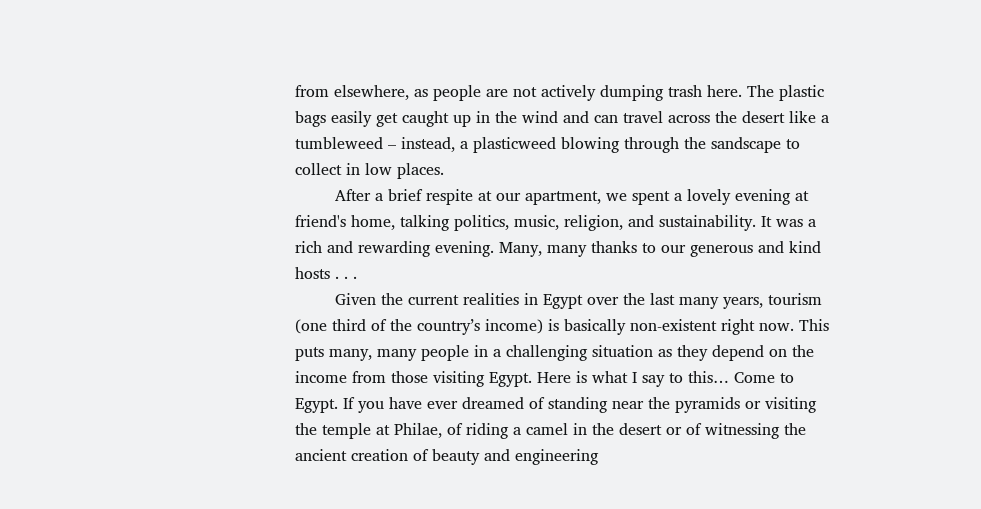from elsewhere, as people are not actively dumping trash here. The plastic bags easily get caught up in the wind and can travel across the desert like a tumbleweed – instead, a plasticweed blowing through the sandscape to collect in low places.
        After a brief respite at our apartment, we spent a lovely evening at friend's home, talking politics, music, religion, and sustainability. It was a rich and rewarding evening. Many, many thanks to our generous and kind hosts . . .
        Given the current realities in Egypt over the last many years, tourism (one third of the country’s income) is basically non-existent right now. This puts many, many people in a challenging situation as they depend on the income from those visiting Egypt. Here is what I say to this… Come to Egypt. If you have ever dreamed of standing near the pyramids or visiting the temple at Philae, of riding a camel in the desert or of witnessing the ancient creation of beauty and engineering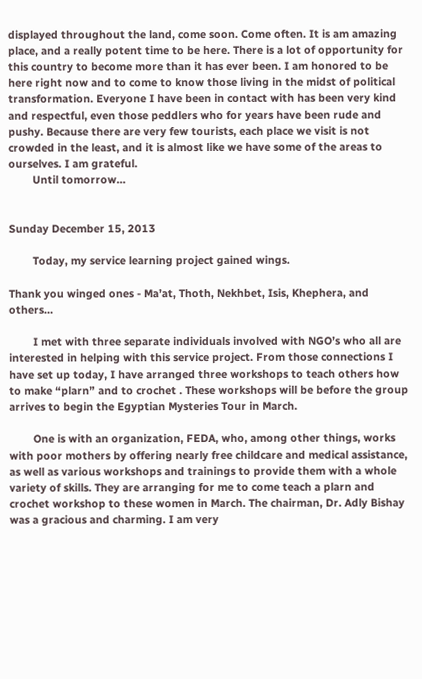displayed throughout the land, come soon. Come often. It is am amazing place, and a really potent time to be here. There is a lot of opportunity for this country to become more than it has ever been. I am honored to be here right now and to come to know those living in the midst of political transformation. Everyone I have been in contact with has been very kind and respectful, even those peddlers who for years have been rude and pushy. Because there are very few tourists, each place we visit is not crowded in the least, and it is almost like we have some of the areas to ourselves. I am grateful.
        Until tomorrow…


Sunday December 15, 2013

        Today, my service learning project gained wings.

Thank you winged ones - Ma’at, Thoth, Nekhbet, Isis, Khephera, and others…

        I met with three separate individuals involved with NGO’s who all are interested in helping with this service project. From those connections I have set up today, I have arranged three workshops to teach others how to make “plarn” and to crochet . These workshops will be before the group arrives to begin the Egyptian Mysteries Tour in March.

        One is with an organization, FEDA, who, among other things, works with poor mothers by offering nearly free childcare and medical assistance, as well as various workshops and trainings to provide them with a whole variety of skills. They are arranging for me to come teach a plarn and crochet workshop to these women in March. The chairman, Dr. Adly Bishay was a gracious and charming. I am very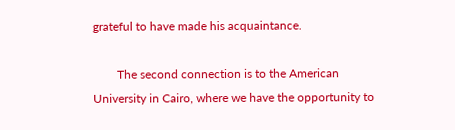grateful to have made his acquaintance.

        The second connection is to the American University in Cairo, where we have the opportunity to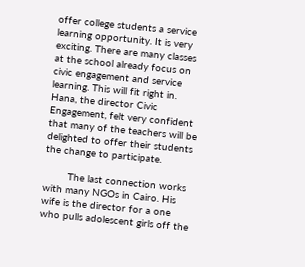offer college students a service learning opportunity. It is very exciting. There are many classes at the school already focus on civic engagement and service learning. This will fit right in. Hana, the director Civic Engagement, felt very confident that many of the teachers will be delighted to offer their students the change to participate.

        The last connection works with many NGOs in Cairo. His wife is the director for a one who pulls adolescent girls off the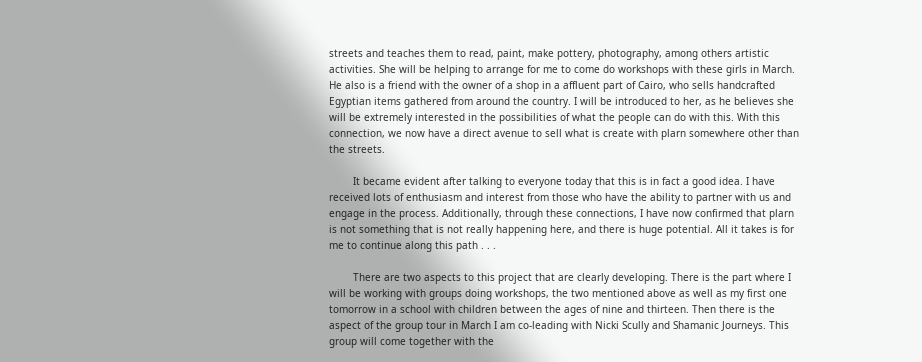streets and teaches them to read, paint, make pottery, photography, among others artistic activities. She will be helping to arrange for me to come do workshops with these girls in March. He also is a friend with the owner of a shop in a affluent part of Cairo, who sells handcrafted Egyptian items gathered from around the country. I will be introduced to her, as he believes she will be extremely interested in the possibilities of what the people can do with this. With this connection, we now have a direct avenue to sell what is create with plarn somewhere other than the streets.

        It became evident after talking to everyone today that this is in fact a good idea. I have received lots of enthusiasm and interest from those who have the ability to partner with us and engage in the process. Additionally, through these connections, I have now confirmed that plarn is not something that is not really happening here, and there is huge potential. All it takes is for me to continue along this path . . .

        There are two aspects to this project that are clearly developing. There is the part where I will be working with groups doing workshops, the two mentioned above as well as my first one tomorrow in a school with children between the ages of nine and thirteen. Then there is the aspect of the group tour in March I am co-leading with Nicki Scully and Shamanic Journeys. This group will come together with the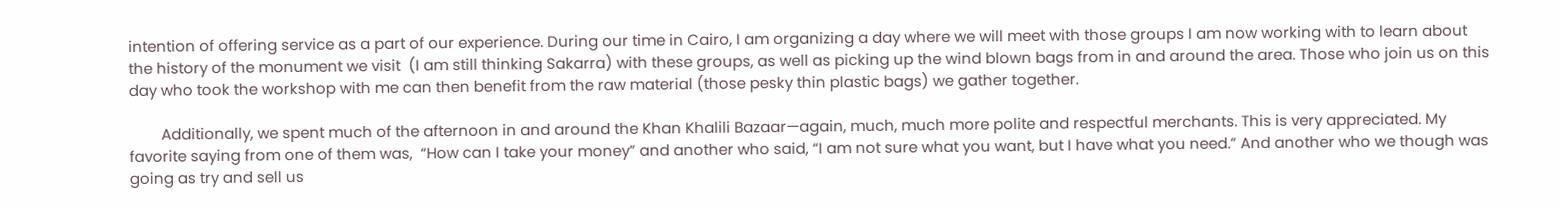intention of offering service as a part of our experience. During our time in Cairo, I am organizing a day where we will meet with those groups I am now working with to learn about the history of the monument we visit  (I am still thinking Sakarra) with these groups, as well as picking up the wind blown bags from in and around the area. Those who join us on this day who took the workshop with me can then benefit from the raw material (those pesky thin plastic bags) we gather together.

        Additionally, we spent much of the afternoon in and around the Khan Khalili Bazaar—again, much, much more polite and respectful merchants. This is very appreciated. My favorite saying from one of them was,  “How can I take your money” and another who said, “I am not sure what you want, but I have what you need.” And another who we though was going as try and sell us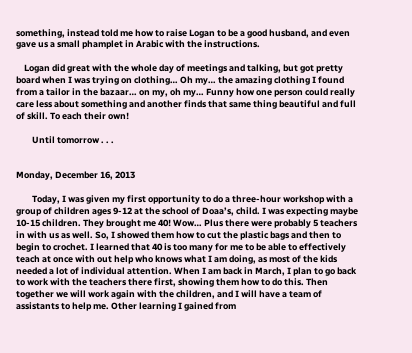something, instead told me how to raise Logan to be a good husband, and even gave us a small phamplet in Arabic with the instructions.

    Logan did great with the whole day of meetings and talking, but got pretty board when I was trying on clothing… Oh my… the amazing clothing I found from a tailor in the bazaar… on my, oh my… Funny how one person could really care less about something and another finds that same thing beautiful and full of skill. To each their own!

        Until tomorrow . . .


Monday, December 16, 2013

        Today, I was given my first opportunity to do a three-hour workshop with a group of children ages 9-12 at the school of Doaa’s, child. I was expecting maybe 10-15 children. They brought me 40! Wow… Plus there were probably 5 teachers in with us as well. So, I showed them how to cut the plastic bags and then to begin to crochet. I learned that 40 is too many for me to be able to effectively teach at once with out help who knows what I am doing, as most of the kids needed a lot of individual attention. When I am back in March, I plan to go back to work with the teachers there first, showing them how to do this. Then together we will work again with the children, and I will have a team of assistants to help me. Other learning I gained from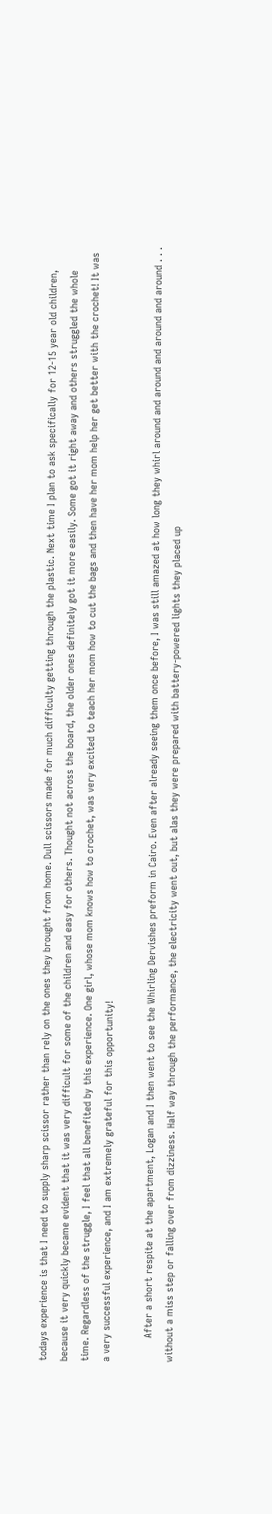todays experience is that I need to supply sharp scissor rather than rely on the ones they brought from home. Dull scissors made for much difficulty getting through the plastic. Next time I plan to ask specifically for 12-15 year old children, because it very quickly became evident that it was very difficult for some of the children and easy for others. Thought not across the board, the older ones definitely got it more easily. Some got it right away and others struggled the whole time. Regardless of the struggle, I feel that all benefited by this experience. One girl, whose mom knows how to crochet, was very excited to teach her mom how to cut the bags and then have her mom help her get better with the crochet! It was a very successful experience, and I am extremely grateful for this opportunity!

        After a short respite at the apartment, Logan and I then went to see the Whirling Dervishes preform in Cairo. Even after already seeing them once before, I was still amazed at how long they whirl around and around and around and around . . . without a miss step or falling over from dizziness. Half way through the performance, the electricity went out, but alas they were prepared with battery-powered lights they placed up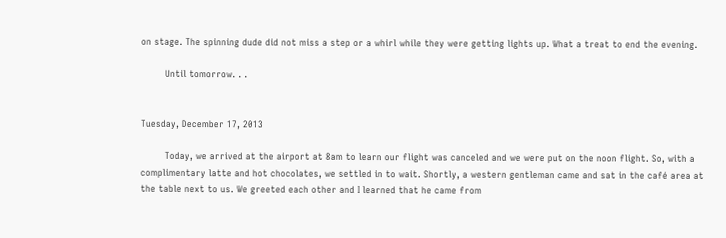on stage. The spinning dude did not miss a step or a whirl while they were getting lights up. What a treat to end the evening.

        Until tomorrow. . .


Tuesday, December 17, 2013

        Today, we arrived at the airport at 8am to learn our flight was canceled and we were put on the noon flight. So, with a complimentary latte and hot chocolates, we settled in to wait. Shortly, a western gentleman came and sat in the café area at the table next to us. We greeted each other and I learned that he came from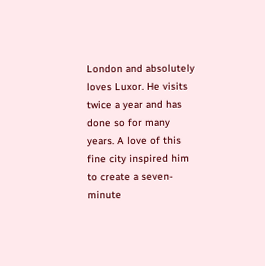London and absolutely loves Luxor. He visits twice a year and has done so for many years. A love of this fine city inspired him to create a seven-minute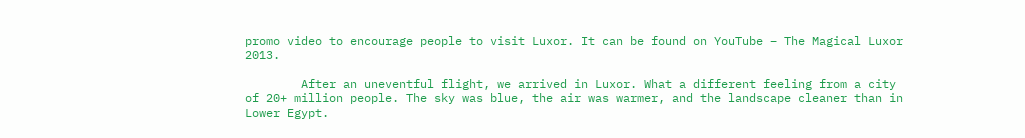promo video to encourage people to visit Luxor. It can be found on YouTube – The Magical Luxor 2013.

        After an uneventful flight, we arrived in Luxor. What a different feeling from a city of 20+ million people. The sky was blue, the air was warmer, and the landscape cleaner than in Lower Egypt.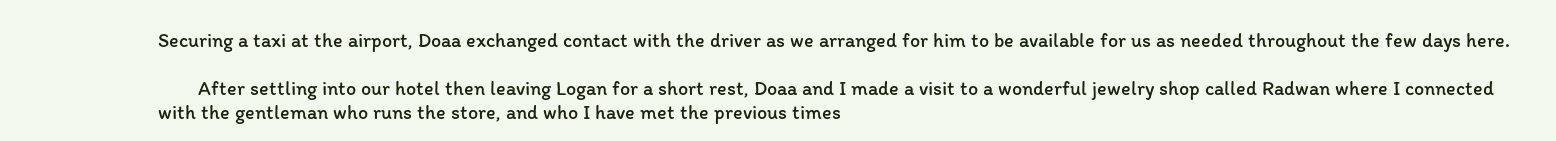Securing a taxi at the airport, Doaa exchanged contact with the driver as we arranged for him to be available for us as needed throughout the few days here.

        After settling into our hotel then leaving Logan for a short rest, Doaa and I made a visit to a wonderful jewelry shop called Radwan where I connected with the gentleman who runs the store, and who I have met the previous times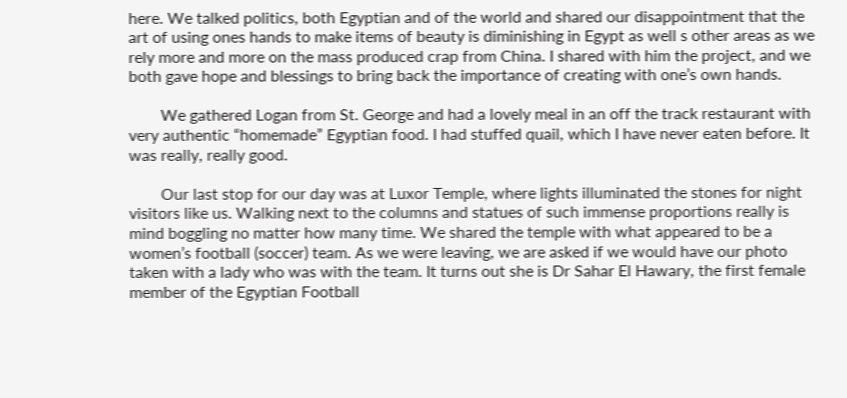here. We talked politics, both Egyptian and of the world and shared our disappointment that the art of using ones hands to make items of beauty is diminishing in Egypt as well s other areas as we rely more and more on the mass produced crap from China. I shared with him the project, and we both gave hope and blessings to bring back the importance of creating with one’s own hands.

        We gathered Logan from St. George and had a lovely meal in an off the track restaurant with very authentic “homemade” Egyptian food. I had stuffed quail, which I have never eaten before. It was really, really good.

        Our last stop for our day was at Luxor Temple, where lights illuminated the stones for night visitors like us. Walking next to the columns and statues of such immense proportions really is mind boggling no matter how many time. We shared the temple with what appeared to be a women’s football (soccer) team. As we were leaving, we are asked if we would have our photo taken with a lady who was with the team. It turns out she is Dr Sahar El Hawary, the first female member of the Egyptian Football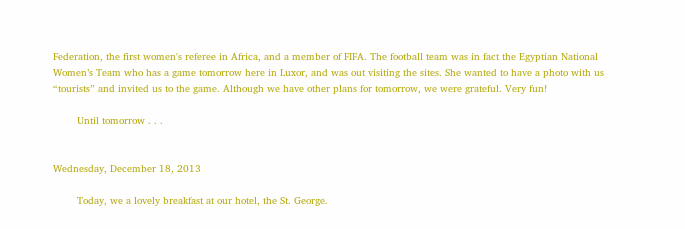Federation, the first women's referee in Africa, and a member of FIFA. The football team was in fact the Egyptian National Women’s Team who has a game tomorrow here in Luxor, and was out visiting the sites. She wanted to have a photo with us “tourists” and invited us to the game. Although we have other plans for tomorrow, we were grateful. Very fun!

        Until tomorrow . . .


Wednesday, December 18, 2013

        Today, we a lovely breakfast at our hotel, the St. George.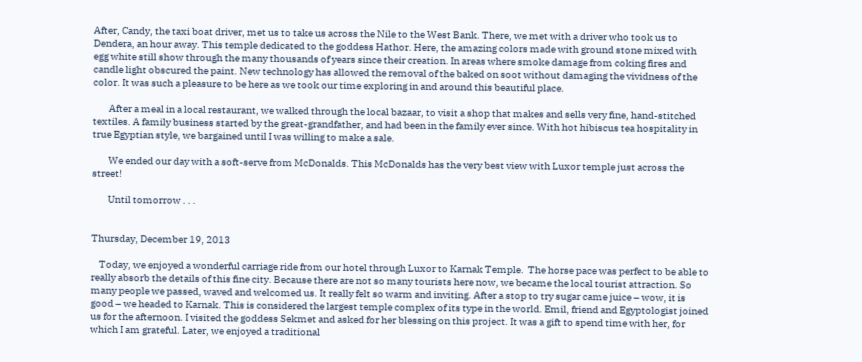After, Candy, the taxi boat driver, met us to take us across the Nile to the West Bank. There, we met with a driver who took us to Dendera, an hour away. This temple dedicated to the goddess Hathor. Here, the amazing colors made with ground stone mixed with egg white still show through the many thousands of years since their creation. In areas where smoke damage from coking fires and candle light obscured the paint. New technology has allowed the removal of the baked on soot without damaging the vividness of the color. It was such a pleasure to be here as we took our time exploring in and around this beautiful place.

        After a meal in a local restaurant, we walked through the local bazaar, to visit a shop that makes and sells very fine, hand-stitched textiles. A family business started by the great-grandfather, and had been in the family ever since. With hot hibiscus tea hospitality in true Egyptian style, we bargained until I was willing to make a sale.

        We ended our day with a soft-serve from McDonalds. This McDonalds has the very best view with Luxor temple just across the street!

        Until tomorrow . . .


Thursday, December 19, 2013

    Today, we enjoyed a wonderful carriage ride from our hotel through Luxor to Karnak Temple.  The horse pace was perfect to be able to really absorb the details of this fine city. Because there are not so many tourists here now, we became the local tourist attraction. So many people we passed, waved and welcomed us. It really felt so warm and inviting. After a stop to try sugar came juice – wow, it is good – we headed to Karnak. This is considered the largest temple complex of its type in the world. Emil, friend and Egyptologist joined us for the afternoon. I visited the goddess Sekmet and asked for her blessing on this project. It was a gift to spend time with her, for which I am grateful. Later, we enjoyed a traditional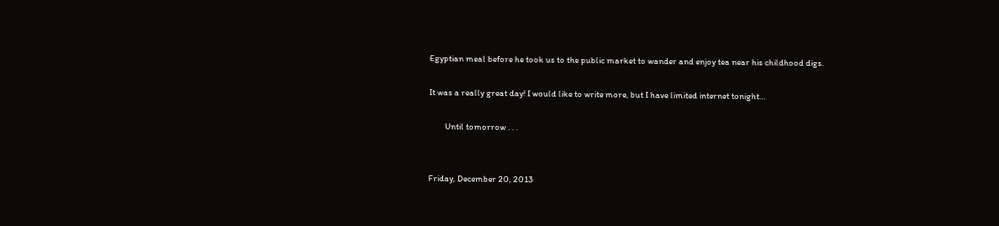Egyptian meal before he took us to the public market to wander and enjoy tea near his childhood digs.

It was a really great day! I would like to write more, but I have limited internet tonight…

        Until tomorrow . . .


Friday, December 20, 2013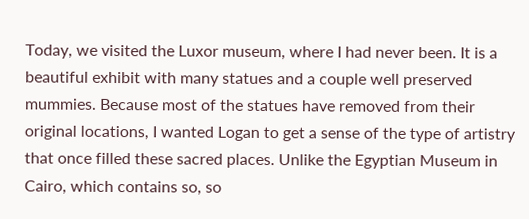Today, we visited the Luxor museum, where I had never been. It is a beautiful exhibit with many statues and a couple well preserved mummies. Because most of the statues have removed from their original locations, I wanted Logan to get a sense of the type of artistry that once filled these sacred places. Unlike the Egyptian Museum in Cairo, which contains so, so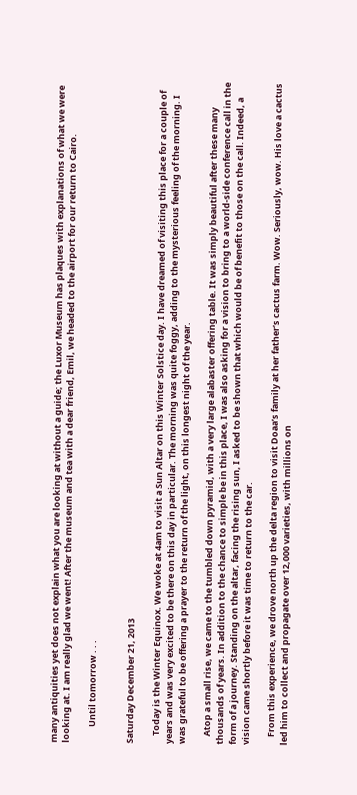many antiquities yet does not explain what you are looking at without a guide; the Luxor Museum has plaques with explanations of what we were looking at. I am really glad we went! After the museum and tea with a dear friend, Emil, we headed to the airport for our return to Cairo.

        Until tomorrow . . .


Saturday December 21, 2013

    Today is the Winter Equinox. We woke at 4am to visit a Sun Altar on this Winter Solstice day. I have dreamed of visiting this place for a couple of years and was very excited to be there on this day in particular. The morning was quite foggy, adding to the mysterious feeling of the morning. I was grateful to be offering a prayer to the return of the light, on this longest night of the year.

    Atop a small rise, we came to the tumbled down pyramid, with a very large alabaster offering table. It was simply beautiful after these many thousands of years. In addition to the chance to simple be in this place, I was also asking for a vision to bring to a world-side conference call in the form of a journey. Standing on the altar, facing the rising sun, I asked to be shown that which would be of benefit to those on the call. Indeed, a vision came shortly before it was time to return to the car.

    From this experience, we drove north up the delta region to visit Doaa’s family at her father’s cactus farm. Wow. Seriously, wow. His love a cactus led him to collect and propagate over 12,000 varieties, with millions on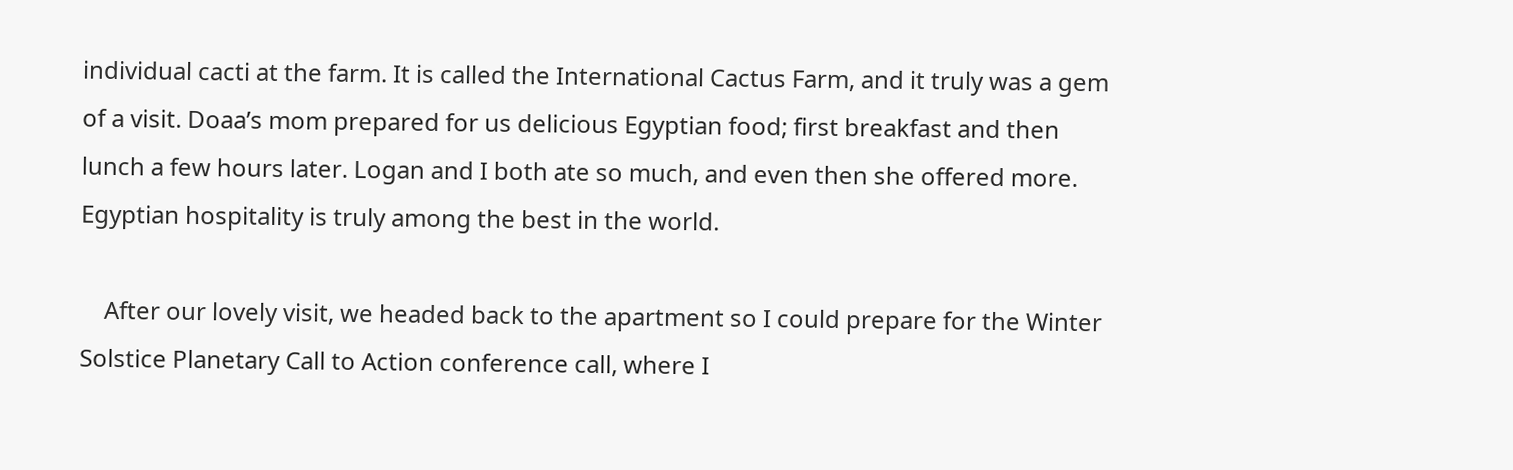individual cacti at the farm. It is called the International Cactus Farm, and it truly was a gem of a visit. Doaa’s mom prepared for us delicious Egyptian food; first breakfast and then lunch a few hours later. Logan and I both ate so much, and even then she offered more. Egyptian hospitality is truly among the best in the world.

    After our lovely visit, we headed back to the apartment so I could prepare for the Winter Solstice Planetary Call to Action conference call, where I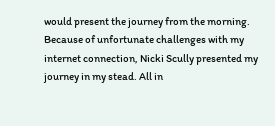would present the journey from the morning. Because of unfortunate challenges with my internet connection, Nicki Scully presented my journey in my stead. All in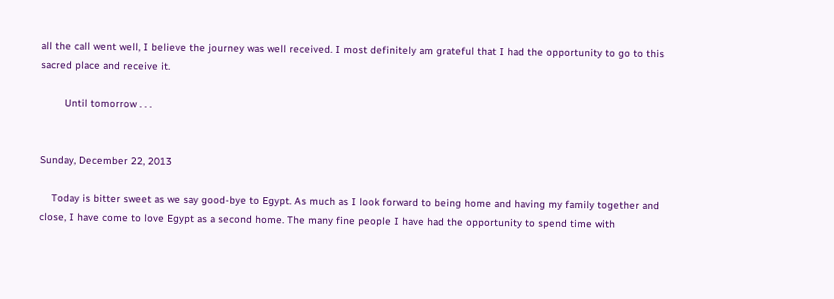all the call went well, I believe the journey was well received. I most definitely am grateful that I had the opportunity to go to this sacred place and receive it.

        Until tomorrow . . .


Sunday, December 22, 2013

    Today is bitter sweet as we say good-bye to Egypt. As much as I look forward to being home and having my family together and close, I have come to love Egypt as a second home. The many fine people I have had the opportunity to spend time with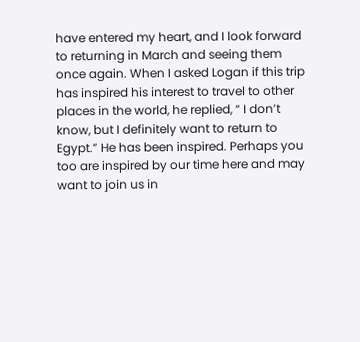have entered my heart, and I look forward to returning in March and seeing them once again. When I asked Logan if this trip has inspired his interest to travel to other places in the world, he replied, “ I don’t know, but I definitely want to return to Egypt.” He has been inspired. Perhaps you too are inspired by our time here and may want to join us in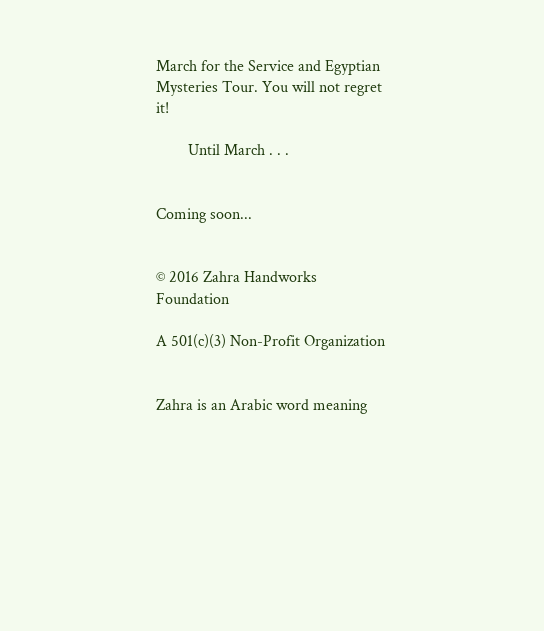March for the Service and Egyptian Mysteries Tour. You will not regret it!

        Until March . . .


Coming soon...


© 2016 Zahra Handworks Foundation

A 501(c)(3) Non-Profit Organization


Zahra is an Arabic word meaning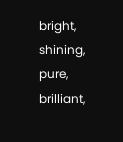bright, shining, pure, brilliant,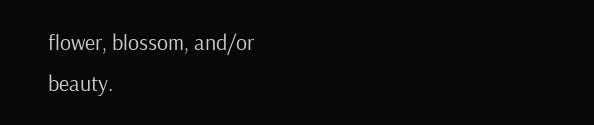flower, blossom, and/or beauty.